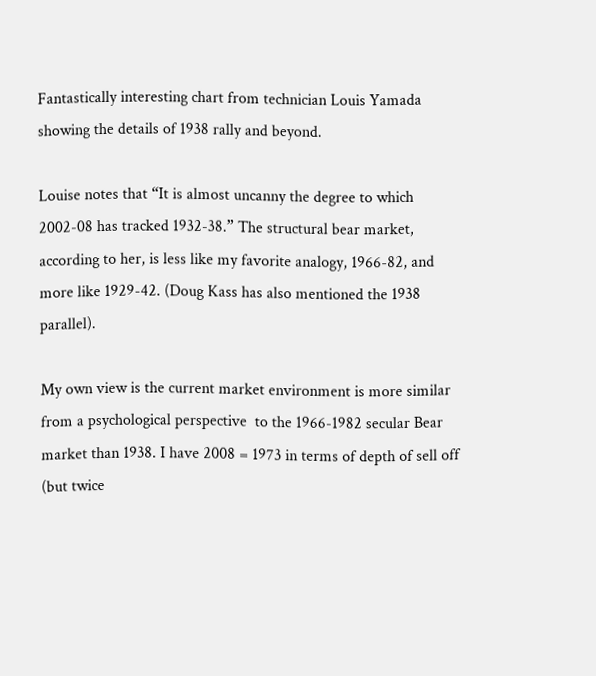Fantastically interesting chart from technician Louis Yamada showing the details of 1938 rally and beyond.

Louise notes that “It is almost uncanny the degree to which 2002-08 has tracked 1932-38.” The structural bear market, according to her, is less like my favorite analogy, 1966-82, and more like 1929-42. (Doug Kass has also mentioned the 1938 parallel).

My own view is the current market environment is more similar from a psychological perspective  to the 1966-1982 secular Bear market than 1938. I have 2008 = 1973 in terms of depth of sell off (but twice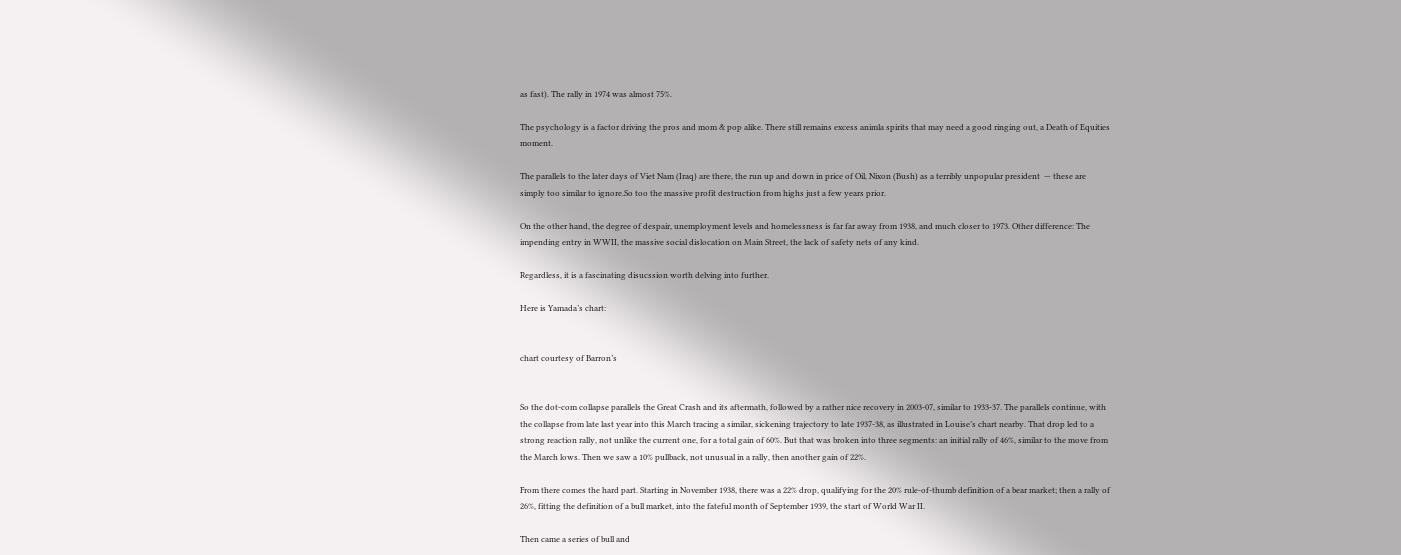as fast). The rally in 1974 was almost 75%.

The psychology is a factor driving the pros and mom & pop alike. There still remains excess animla spirits that may need a good ringing out, a Death of Equities moment.

The parallels to the later days of Viet Nam (Iraq) are there, the run up and down in price of Oil, Nixon (Bush) as a terribly unpopular president  — these are simply too similar to ignore.So too the massive profit destruction from highs just a few years prior.

On the other hand, the degree of despair, unemployment levels and homelessness is far far away from 1938, and much closer to 1973. Other difference: The impending entry in WWII, the massive social dislocation on Main Street, the lack of safety nets of any kind.

Regardless, it is a fascinating disucssion worth delving into further.

Here is Yamada’s chart:


chart courtesy of Barron’s


So the dot-com collapse parallels the Great Crash and its aftermath, followed by a rather nice recovery in 2003-07, similar to 1933-37. The parallels continue, with the collapse from late last year into this March tracing a similar, sickening trajectory to late 1937-38, as illustrated in Louise’s chart nearby. That drop led to a strong reaction rally, not unlike the current one, for a total gain of 60%. But that was broken into three segments: an initial rally of 46%, similar to the move from the March lows. Then we saw a 10% pullback, not unusual in a rally, then another gain of 22%.

From there comes the hard part. Starting in November 1938, there was a 22% drop, qualifying for the 20% rule-of-thumb definition of a bear market; then a rally of 26%, fitting the definition of a bull market, into the fateful month of September 1939, the start of World War II.

Then came a series of bull and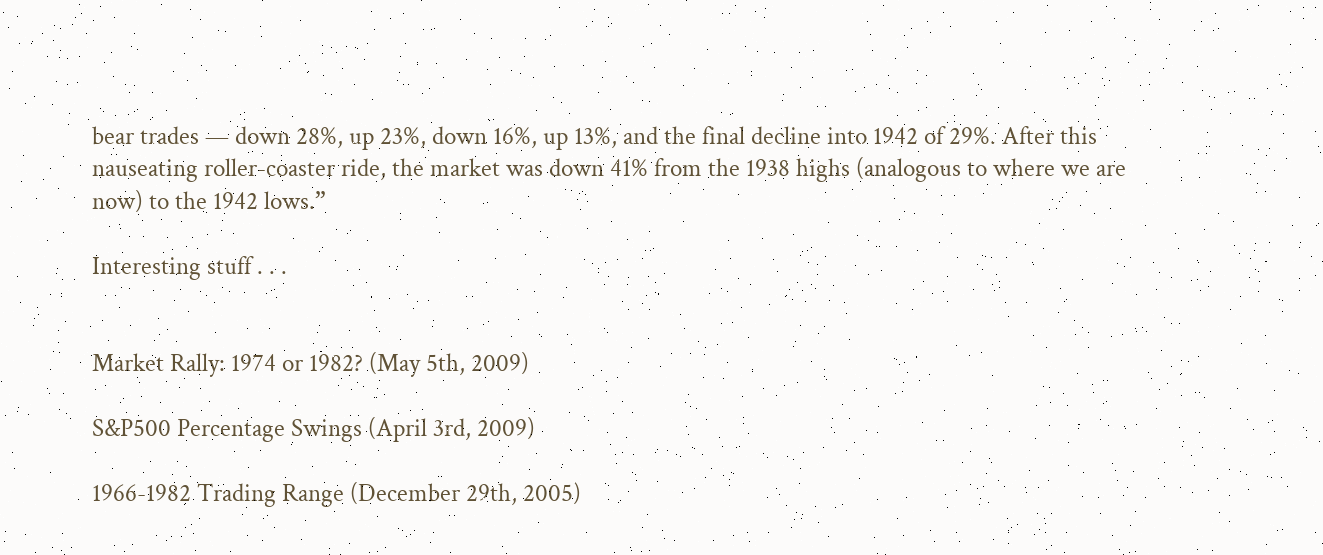bear trades — down 28%, up 23%, down 16%, up 13%, and the final decline into 1942 of 29%. After this nauseating roller-coaster ride, the market was down 41% from the 1938 highs (analogous to where we are now) to the 1942 lows.”

Interesting stuff . . .


Market Rally: 1974 or 1982? (May 5th, 2009)

S&P500 Percentage Swings (April 3rd, 2009)

1966-1982 Trading Range (December 29th, 2005)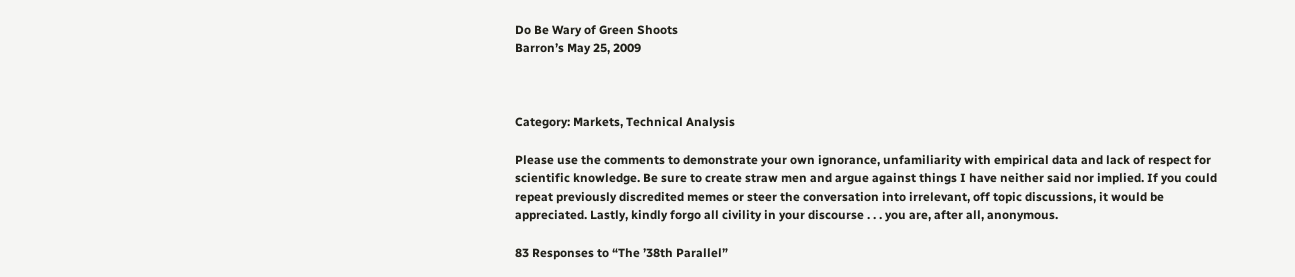Do Be Wary of Green Shoots
Barron’s May 25, 2009



Category: Markets, Technical Analysis

Please use the comments to demonstrate your own ignorance, unfamiliarity with empirical data and lack of respect for scientific knowledge. Be sure to create straw men and argue against things I have neither said nor implied. If you could repeat previously discredited memes or steer the conversation into irrelevant, off topic discussions, it would be appreciated. Lastly, kindly forgo all civility in your discourse . . . you are, after all, anonymous.

83 Responses to “The ’38th Parallel”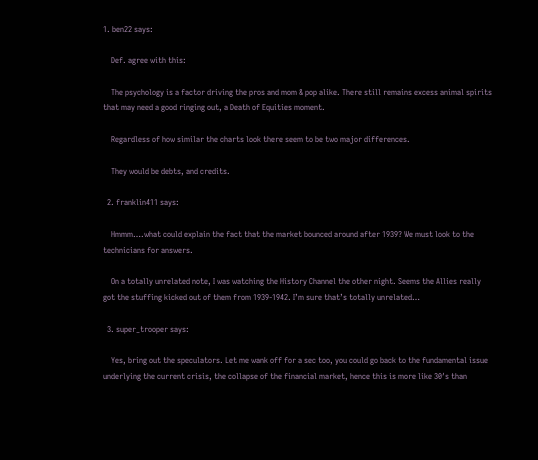1. ben22 says:

    Def. agree with this:

    The psychology is a factor driving the pros and mom & pop alike. There still remains excess animal spirits that may need a good ringing out, a Death of Equities moment.

    Regardless of how similar the charts look there seem to be two major differences.

    They would be debts, and credits.

  2. franklin411 says:

    Hmmm….what could explain the fact that the market bounced around after 1939? We must look to the technicians for answers.

    On a totally unrelated note, I was watching the History Channel the other night. Seems the Allies really got the stuffing kicked out of them from 1939-1942. I’m sure that’s totally unrelated…

  3. super_trooper says:

    Yes, bring out the speculators. Let me wank off for a sec too, you could go back to the fundamental issue underlying the current crisis, the collapse of the financial market, hence this is more like 30′s than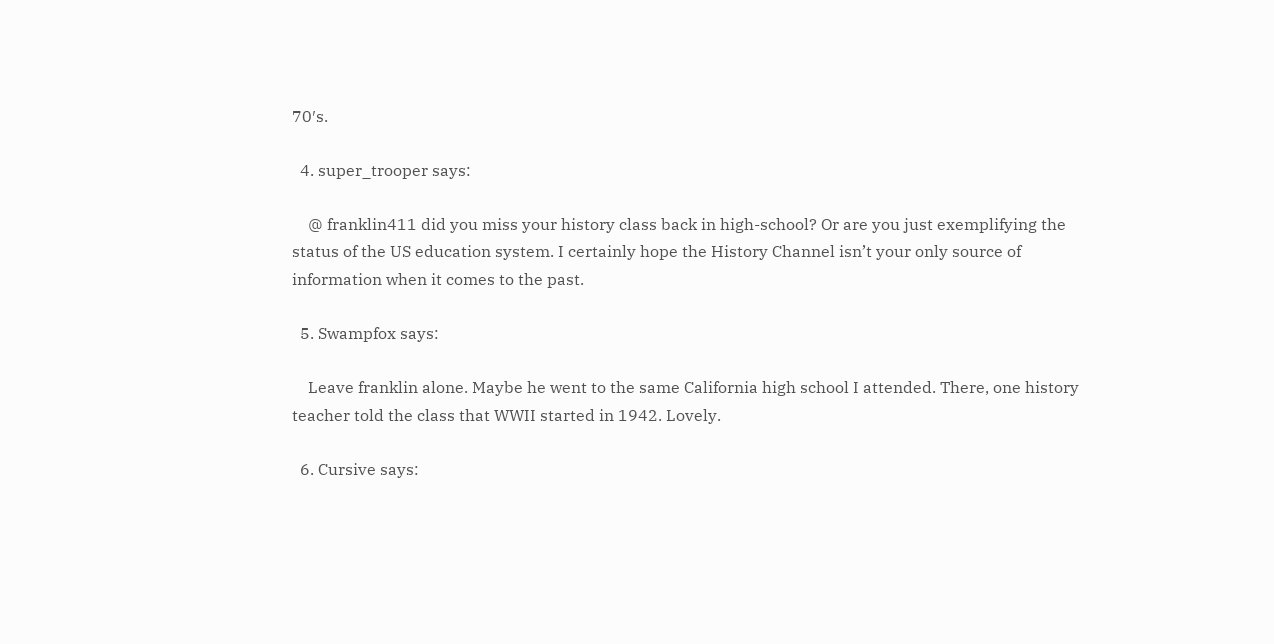70′s.

  4. super_trooper says:

    @ franklin411 did you miss your history class back in high-school? Or are you just exemplifying the status of the US education system. I certainly hope the History Channel isn’t your only source of information when it comes to the past.

  5. Swampfox says:

    Leave franklin alone. Maybe he went to the same California high school I attended. There, one history teacher told the class that WWII started in 1942. Lovely.

  6. Cursive says: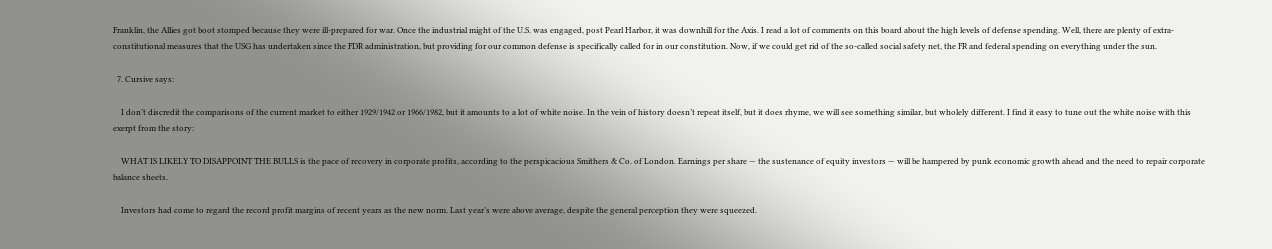Franklin, the Allies got boot stomped because they were ill-prepared for war. Once the industrial might of the U.S. was engaged, post Pearl Harbor, it was downhill for the Axis. I read a lot of comments on this board about the high levels of defense spending. Well, there are plenty of extra-constitutional measures that the USG has undertaken since the FDR administration, but providing for our common defense is specifically called for in our constitution. Now, if we could get rid of the so-called social safety net, the FR and federal spending on everything under the sun.

  7. Cursive says:

    I don’t discredit the comparisons of the current market to either 1929/1942 or 1966/1982, but it amounts to a lot of white noise. In the vein of history doesn’t repeat itself, but it does rhyme, we will see something similar, but wholely different. I find it easy to tune out the white noise with this exerpt from the story:

    WHAT IS LIKELY TO DISAPPOINT THE BULLS is the pace of recovery in corporate profits, according to the perspicacious Smithers & Co. of London. Earnings per share — the sustenance of equity investors — will be hampered by punk economic growth ahead and the need to repair corporate balance sheets.

    Investors had come to regard the record profit margins of recent years as the new norm. Last year’s were above average, despite the general perception they were squeezed.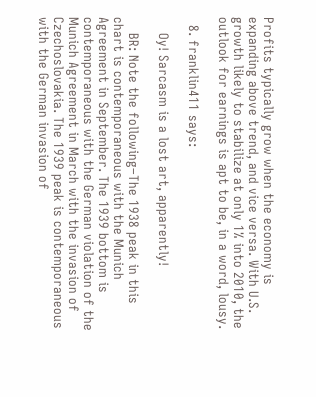Profits typically grow when the economy is expanding above trend, and vice versa. With U.S. growth likely to stabilize at only 1% into 2010, the outlook for earnings is apt to be, in a word, lousy.

  8. franklin411 says:

    Oy! Sarcasm is a lost art, apparently!

    BR: Note the following–The 1938 peak in this chart is contemporaneous with the Munich Agreement in September. The 1939 bottom is contemporaneous with the German violation of the Munich Agreement in March with the invasion of Czechoslovakia. The 1939 peak is contemporaneous with the German invasion of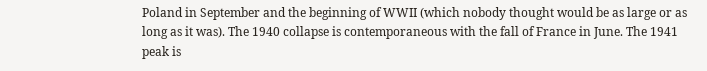Poland in September and the beginning of WWII (which nobody thought would be as large or as long as it was). The 1940 collapse is contemporaneous with the fall of France in June. The 1941 peak is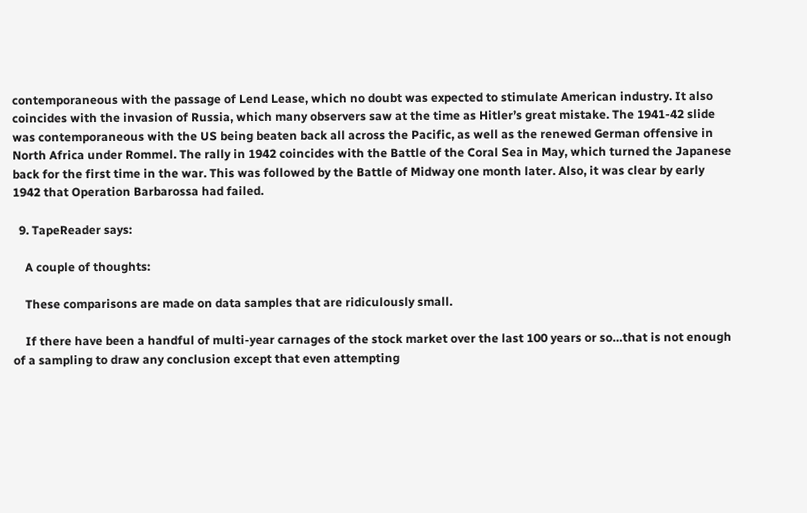contemporaneous with the passage of Lend Lease, which no doubt was expected to stimulate American industry. It also coincides with the invasion of Russia, which many observers saw at the time as Hitler’s great mistake. The 1941-42 slide was contemporaneous with the US being beaten back all across the Pacific, as well as the renewed German offensive in North Africa under Rommel. The rally in 1942 coincides with the Battle of the Coral Sea in May, which turned the Japanese back for the first time in the war. This was followed by the Battle of Midway one month later. Also, it was clear by early 1942 that Operation Barbarossa had failed.

  9. TapeReader says:

    A couple of thoughts:

    These comparisons are made on data samples that are ridiculously small.

    If there have been a handful of multi-year carnages of the stock market over the last 100 years or so…that is not enough of a sampling to draw any conclusion except that even attempting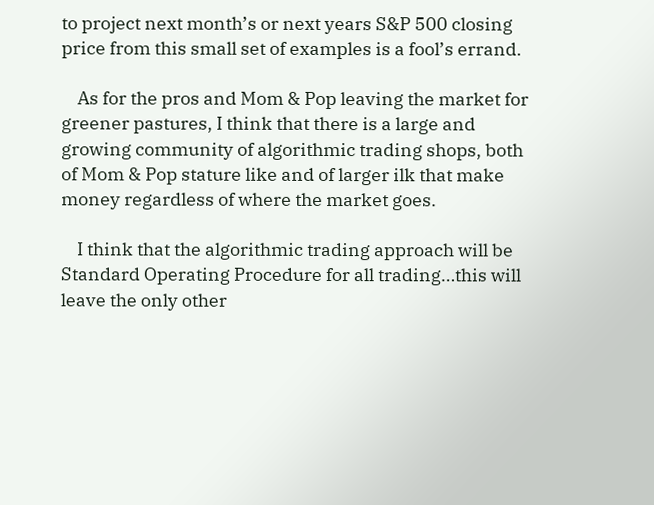to project next month’s or next years S&P 500 closing price from this small set of examples is a fool’s errand.

    As for the pros and Mom & Pop leaving the market for greener pastures, I think that there is a large and growing community of algorithmic trading shops, both of Mom & Pop stature like and of larger ilk that make money regardless of where the market goes.

    I think that the algorithmic trading approach will be Standard Operating Procedure for all trading…this will leave the only other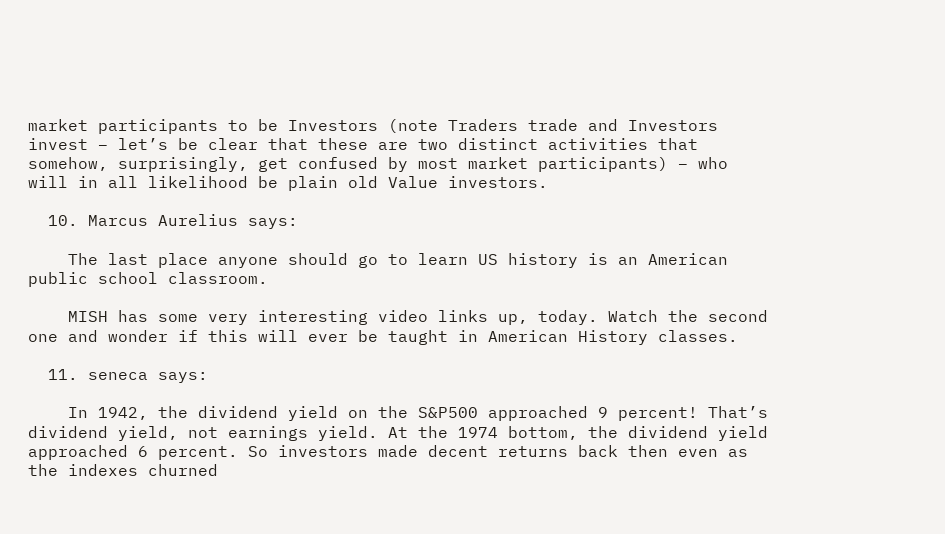market participants to be Investors (note Traders trade and Investors invest – let’s be clear that these are two distinct activities that somehow, surprisingly, get confused by most market participants) – who will in all likelihood be plain old Value investors.

  10. Marcus Aurelius says:

    The last place anyone should go to learn US history is an American public school classroom.

    MISH has some very interesting video links up, today. Watch the second one and wonder if this will ever be taught in American History classes.

  11. seneca says:

    In 1942, the dividend yield on the S&P500 approached 9 percent! That’s dividend yield, not earnings yield. At the 1974 bottom, the dividend yield approached 6 percent. So investors made decent returns back then even as the indexes churned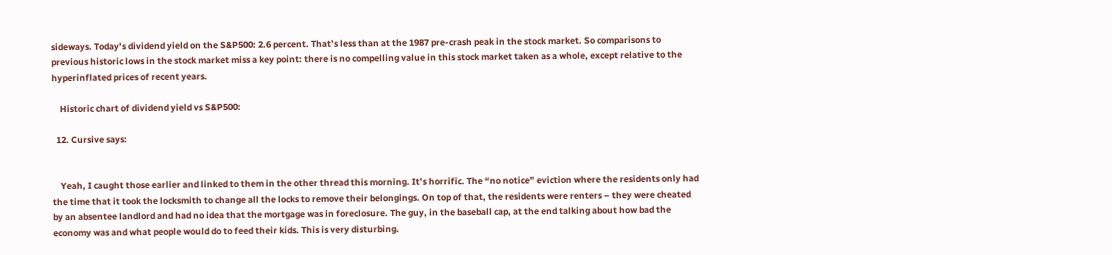sideways. Today’s dividend yield on the S&P500: 2.6 percent. That’s less than at the 1987 pre-crash peak in the stock market. So comparisons to previous historic lows in the stock market miss a key point: there is no compelling value in this stock market taken as a whole, except relative to the hyperinflated prices of recent years.

    Historic chart of dividend yield vs S&P500:

  12. Cursive says:


    Yeah, I caught those earlier and linked to them in the other thread this morning. It’s horrific. The “no notice” eviction where the residents only had the time that it took the locksmith to change all the locks to remove their belongings. On top of that, the residents were renters – they were cheated by an absentee landlord and had no idea that the mortgage was in foreclosure. The guy, in the baseball cap, at the end talking about how bad the economy was and what people would do to feed their kids. This is very disturbing.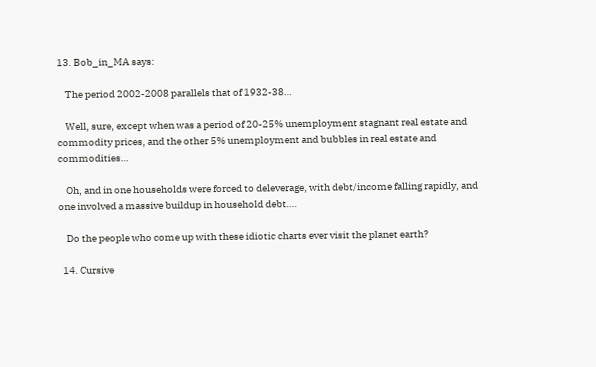13. Bob_in_MA says:

    The period 2002-2008 parallels that of 1932-38…

    Well, sure, except when was a period of 20-25% unemployment stagnant real estate and commodity prices, and the other 5% unemployment and bubbles in real estate and commodities…

    Oh, and in one households were forced to deleverage, with debt/income falling rapidly, and one involved a massive buildup in household debt….

    Do the people who come up with these idiotic charts ever visit the planet earth?

  14. Cursive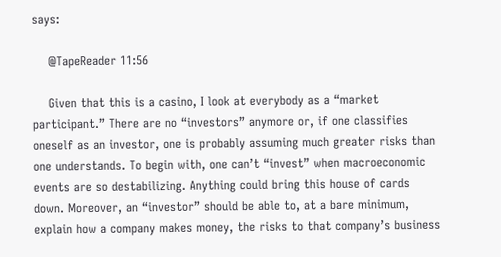says:

    @TapeReader 11:56

    Given that this is a casino, I look at everybody as a “market participant.” There are no “investors” anymore or, if one classifies oneself as an investor, one is probably assuming much greater risks than one understands. To begin with, one can’t “invest” when macroeconomic events are so destabilizing. Anything could bring this house of cards down. Moreover, an “investor” should be able to, at a bare minimum, explain how a company makes money, the risks to that company’s business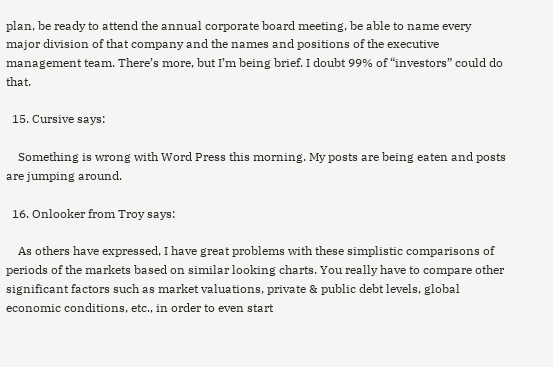plan, be ready to attend the annual corporate board meeting, be able to name every major division of that company and the names and positions of the executive management team. There’s more, but I’m being brief. I doubt 99% of “investors” could do that.

  15. Cursive says:

    Something is wrong with Word Press this morning. My posts are being eaten and posts are jumping around.

  16. Onlooker from Troy says:

    As others have expressed, I have great problems with these simplistic comparisons of periods of the markets based on similar looking charts. You really have to compare other significant factors such as market valuations, private & public debt levels, global economic conditions, etc., in order to even start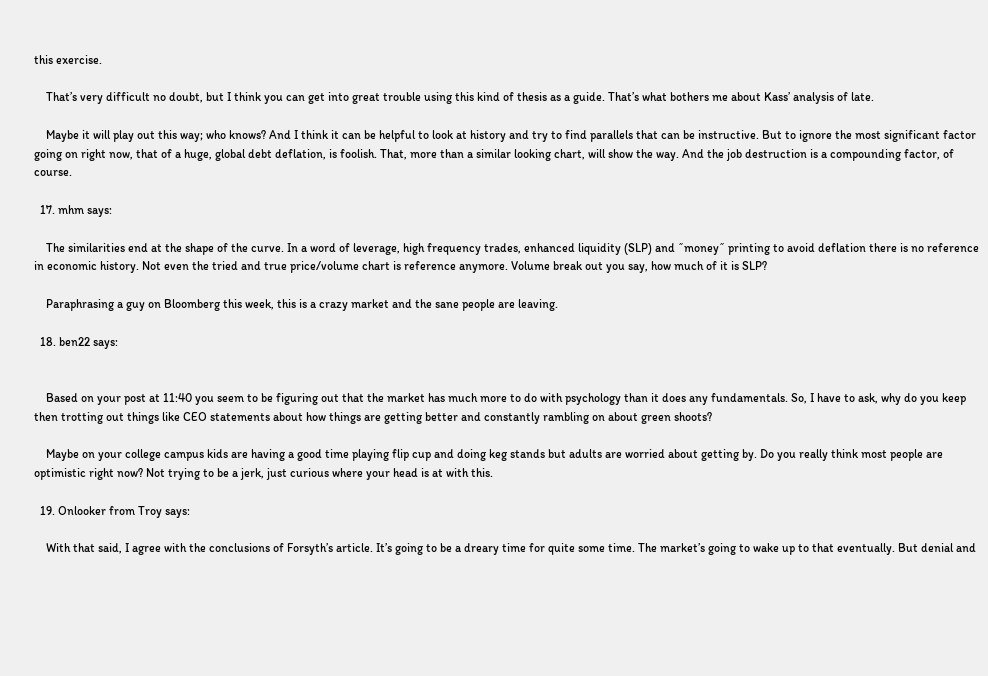this exercise.

    That’s very difficult no doubt, but I think you can get into great trouble using this kind of thesis as a guide. That’s what bothers me about Kass’ analysis of late.

    Maybe it will play out this way; who knows? And I think it can be helpful to look at history and try to find parallels that can be instructive. But to ignore the most significant factor going on right now, that of a huge, global debt deflation, is foolish. That, more than a similar looking chart, will show the way. And the job destruction is a compounding factor, of course.

  17. mhm says:

    The similarities end at the shape of the curve. In a word of leverage, high frequency trades, enhanced liquidity (SLP) and ˝money˝ printing to avoid deflation there is no reference in economic history. Not even the tried and true price/volume chart is reference anymore. Volume break out you say, how much of it is SLP?

    Paraphrasing a guy on Bloomberg this week, this is a crazy market and the sane people are leaving.

  18. ben22 says:


    Based on your post at 11:40 you seem to be figuring out that the market has much more to do with psychology than it does any fundamentals. So, I have to ask, why do you keep then trotting out things like CEO statements about how things are getting better and constantly rambling on about green shoots?

    Maybe on your college campus kids are having a good time playing flip cup and doing keg stands but adults are worried about getting by. Do you really think most people are optimistic right now? Not trying to be a jerk, just curious where your head is at with this.

  19. Onlooker from Troy says:

    With that said, I agree with the conclusions of Forsyth’s article. It’s going to be a dreary time for quite some time. The market’s going to wake up to that eventually. But denial and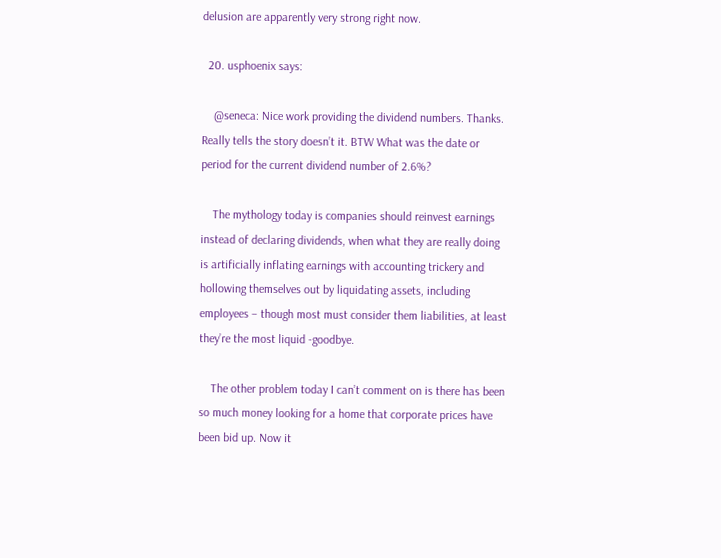delusion are apparently very strong right now.

  20. usphoenix says:

    @seneca: Nice work providing the dividend numbers. Thanks. Really tells the story doesn’t it. BTW What was the date or period for the current dividend number of 2.6%?

    The mythology today is companies should reinvest earnings instead of declaring dividends, when what they are really doing is artificially inflating earnings with accounting trickery and hollowing themselves out by liquidating assets, including employees – though most must consider them liabilities, at least they’re the most liquid -goodbye.

    The other problem today I can’t comment on is there has been so much money looking for a home that corporate prices have been bid up. Now it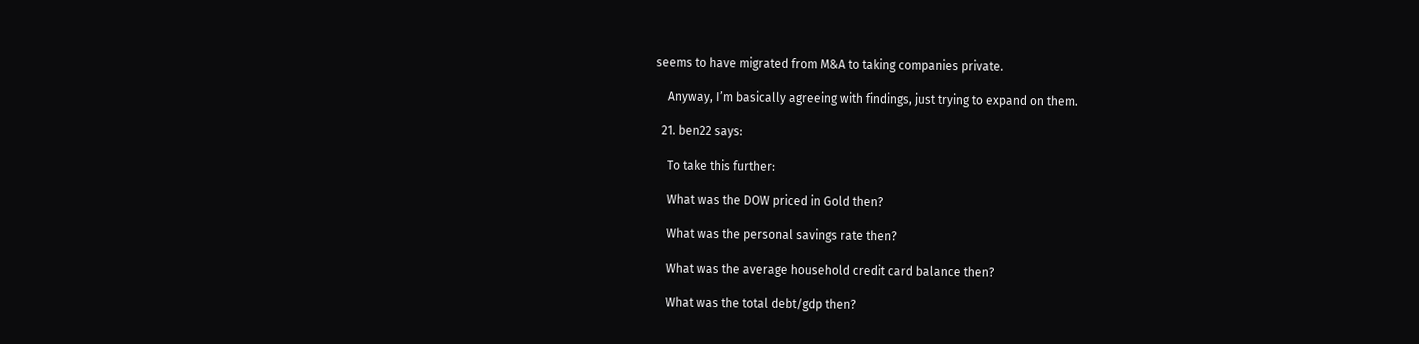seems to have migrated from M&A to taking companies private.

    Anyway, I’m basically agreeing with findings, just trying to expand on them.

  21. ben22 says:

    To take this further:

    What was the DOW priced in Gold then?

    What was the personal savings rate then?

    What was the average household credit card balance then?

    What was the total debt/gdp then?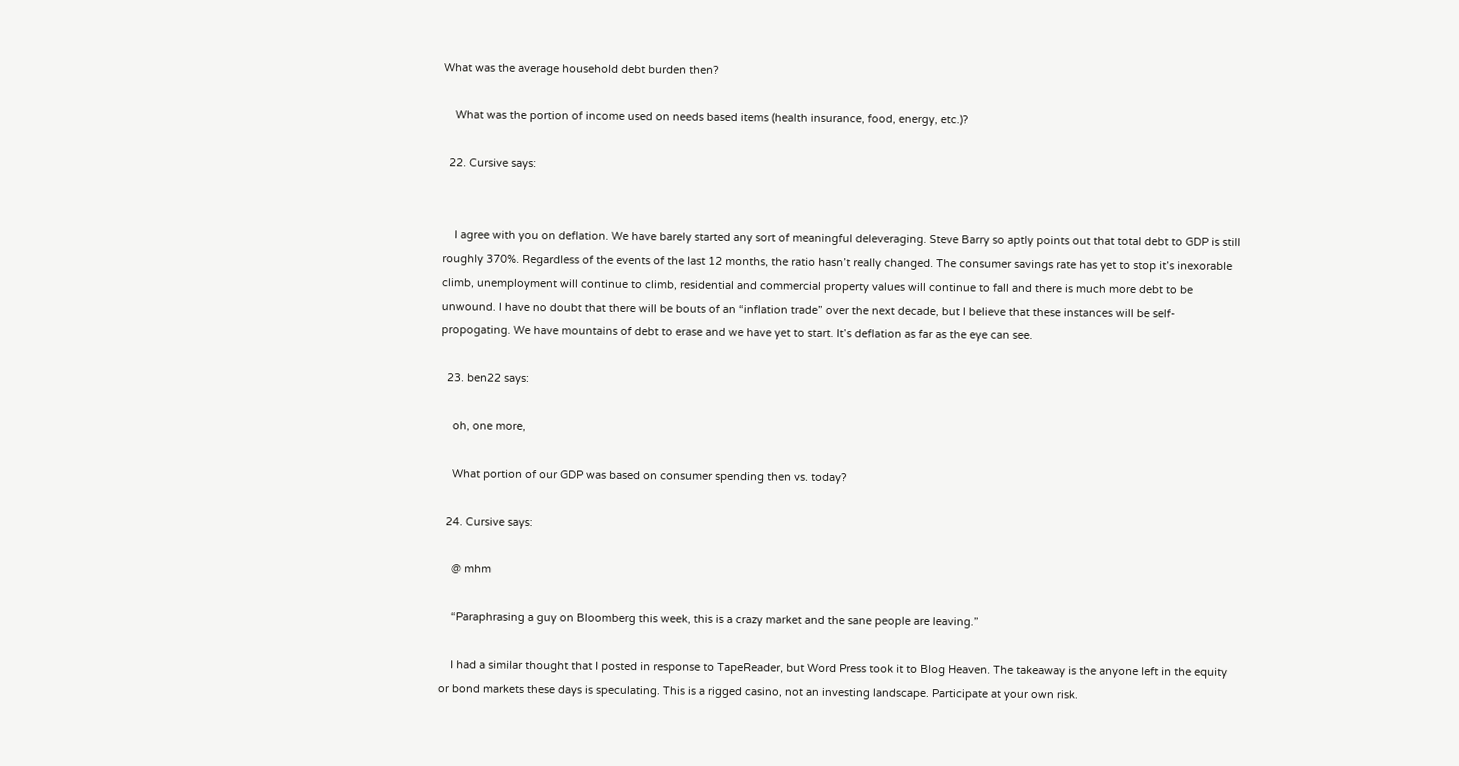What was the average household debt burden then?

    What was the portion of income used on needs based items (health insurance, food, energy, etc.)?

  22. Cursive says:


    I agree with you on deflation. We have barely started any sort of meaningful deleveraging. Steve Barry so aptly points out that total debt to GDP is still roughly 370%. Regardless of the events of the last 12 months, the ratio hasn’t really changed. The consumer savings rate has yet to stop it’s inexorable climb, unemployment will continue to climb, residential and commercial property values will continue to fall and there is much more debt to be unwound. I have no doubt that there will be bouts of an “inflation trade” over the next decade, but I believe that these instances will be self-propogating. We have mountains of debt to erase and we have yet to start. It’s deflation as far as the eye can see.

  23. ben22 says:

    oh, one more,

    What portion of our GDP was based on consumer spending then vs. today?

  24. Cursive says:

    @ mhm

    “Paraphrasing a guy on Bloomberg this week, this is a crazy market and the sane people are leaving.”

    I had a similar thought that I posted in response to TapeReader, but Word Press took it to Blog Heaven. The takeaway is the anyone left in the equity or bond markets these days is speculating. This is a rigged casino, not an investing landscape. Participate at your own risk.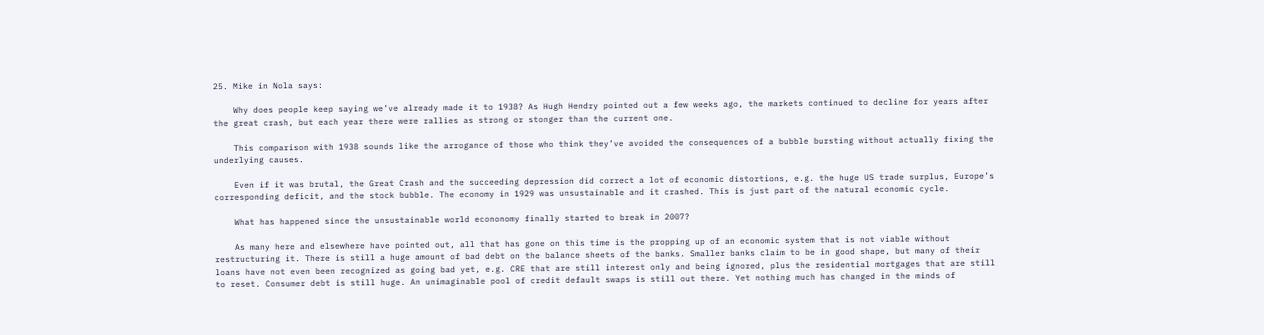25. Mike in Nola says:

    Why does people keep saying we’ve already made it to 1938? As Hugh Hendry pointed out a few weeks ago, the markets continued to decline for years after the great crash, but each year there were rallies as strong or stonger than the current one.

    This comparison with 1938 sounds like the arrogance of those who think they’ve avoided the consequences of a bubble bursting without actually fixing the underlying causes.

    Even if it was brutal, the Great Crash and the succeeding depression did correct a lot of economic distortions, e.g. the huge US trade surplus, Europe’s corresponding deficit, and the stock bubble. The economy in 1929 was unsustainable and it crashed. This is just part of the natural economic cycle.

    What has happened since the unsustainable world econonomy finally started to break in 2007?

    As many here and elsewhere have pointed out, all that has gone on this time is the propping up of an economic system that is not viable without restructuring it. There is still a huge amount of bad debt on the balance sheets of the banks. Smaller banks claim to be in good shape, but many of their loans have not even been recognized as going bad yet, e.g. CRE that are still interest only and being ignored, plus the residential mortgages that are still to reset. Consumer debt is still huge. An unimaginable pool of credit default swaps is still out there. Yet nothing much has changed in the minds of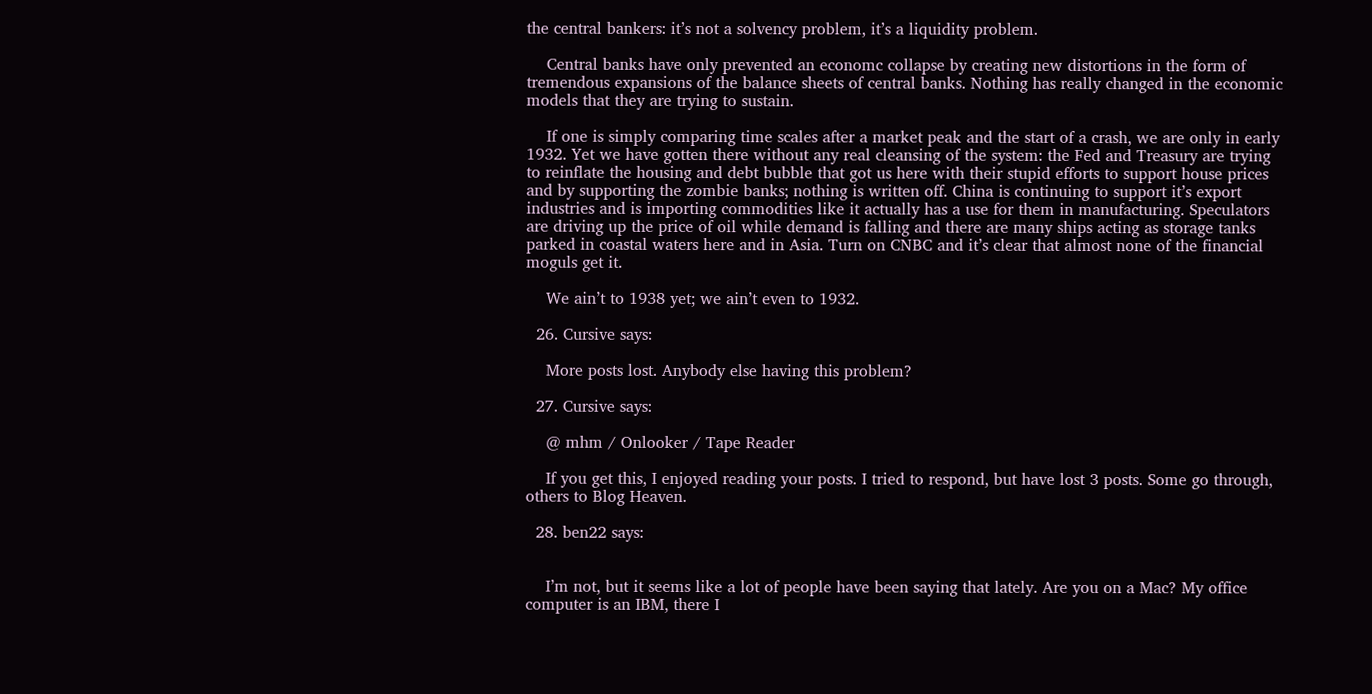the central bankers: it’s not a solvency problem, it’s a liquidity problem.

    Central banks have only prevented an economc collapse by creating new distortions in the form of tremendous expansions of the balance sheets of central banks. Nothing has really changed in the economic models that they are trying to sustain.

    If one is simply comparing time scales after a market peak and the start of a crash, we are only in early 1932. Yet we have gotten there without any real cleansing of the system: the Fed and Treasury are trying to reinflate the housing and debt bubble that got us here with their stupid efforts to support house prices and by supporting the zombie banks; nothing is written off. China is continuing to support it’s export industries and is importing commodities like it actually has a use for them in manufacturing. Speculators are driving up the price of oil while demand is falling and there are many ships acting as storage tanks parked in coastal waters here and in Asia. Turn on CNBC and it’s clear that almost none of the financial moguls get it.

    We ain’t to 1938 yet; we ain’t even to 1932.

  26. Cursive says:

    More posts lost. Anybody else having this problem?

  27. Cursive says:

    @ mhm / Onlooker / Tape Reader

    If you get this, I enjoyed reading your posts. I tried to respond, but have lost 3 posts. Some go through, others to Blog Heaven.

  28. ben22 says:


    I’m not, but it seems like a lot of people have been saying that lately. Are you on a Mac? My office computer is an IBM, there I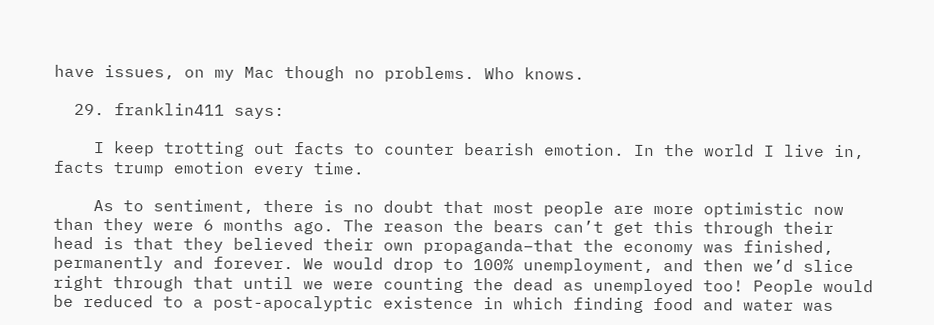have issues, on my Mac though no problems. Who knows.

  29. franklin411 says:

    I keep trotting out facts to counter bearish emotion. In the world I live in, facts trump emotion every time.

    As to sentiment, there is no doubt that most people are more optimistic now than they were 6 months ago. The reason the bears can’t get this through their head is that they believed their own propaganda–that the economy was finished, permanently and forever. We would drop to 100% unemployment, and then we’d slice right through that until we were counting the dead as unemployed too! People would be reduced to a post-apocalyptic existence in which finding food and water was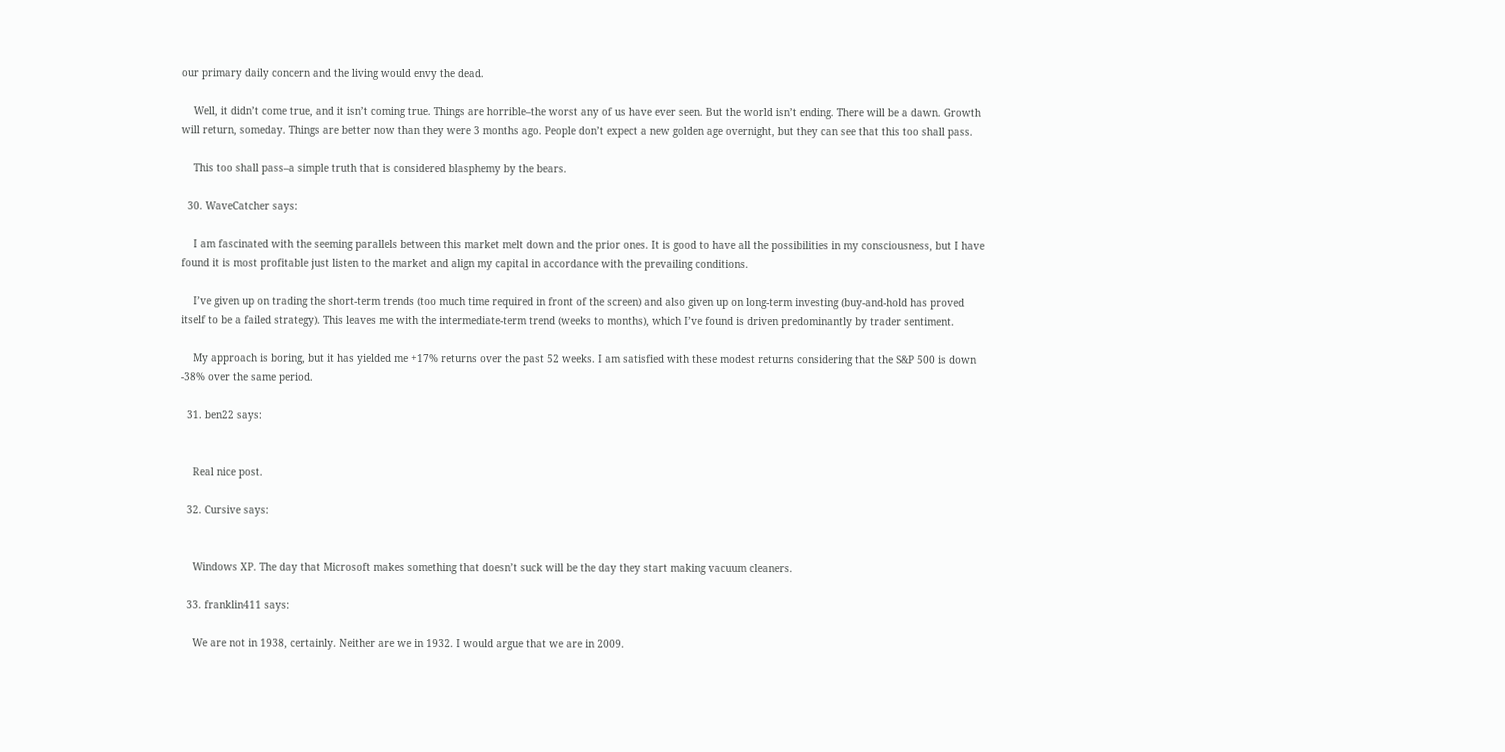our primary daily concern and the living would envy the dead.

    Well, it didn’t come true, and it isn’t coming true. Things are horrible–the worst any of us have ever seen. But the world isn’t ending. There will be a dawn. Growth will return, someday. Things are better now than they were 3 months ago. People don’t expect a new golden age overnight, but they can see that this too shall pass.

    This too shall pass–a simple truth that is considered blasphemy by the bears.

  30. WaveCatcher says:

    I am fascinated with the seeming parallels between this market melt down and the prior ones. It is good to have all the possibilities in my consciousness, but I have found it is most profitable just listen to the market and align my capital in accordance with the prevailing conditions.

    I’ve given up on trading the short-term trends (too much time required in front of the screen) and also given up on long-term investing (buy-and-hold has proved itself to be a failed strategy). This leaves me with the intermediate-term trend (weeks to months), which I’ve found is driven predominantly by trader sentiment.

    My approach is boring, but it has yielded me +17% returns over the past 52 weeks. I am satisfied with these modest returns considering that the S&P 500 is down -38% over the same period.

  31. ben22 says:


    Real nice post.

  32. Cursive says:


    Windows XP. The day that Microsoft makes something that doesn’t suck will be the day they start making vacuum cleaners.

  33. franklin411 says:

    We are not in 1938, certainly. Neither are we in 1932. I would argue that we are in 2009.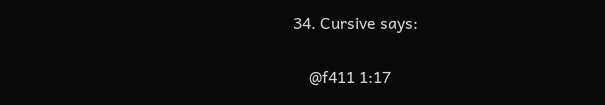34. Cursive says:

    @f411 1:17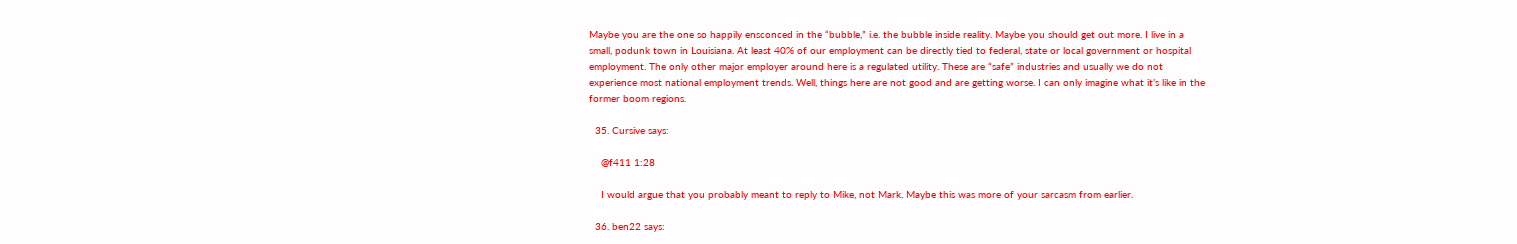Maybe you are the one so happily ensconced in the “bubble,” i.e. the bubble inside reality. Maybe you should get out more. I live in a small, podunk town in Louisiana. At least 40% of our employment can be directly tied to federal, state or local government or hospital employment. The only other major employer around here is a regulated utility. These are “safe” industries and usually we do not experience most national employment trends. Well, things here are not good and are getting worse. I can only imagine what it’s like in the former boom regions.

  35. Cursive says:

    @f411 1:28

    I would argue that you probably meant to reply to Mike, not Mark. Maybe this was more of your sarcasm from earlier.

  36. ben22 says: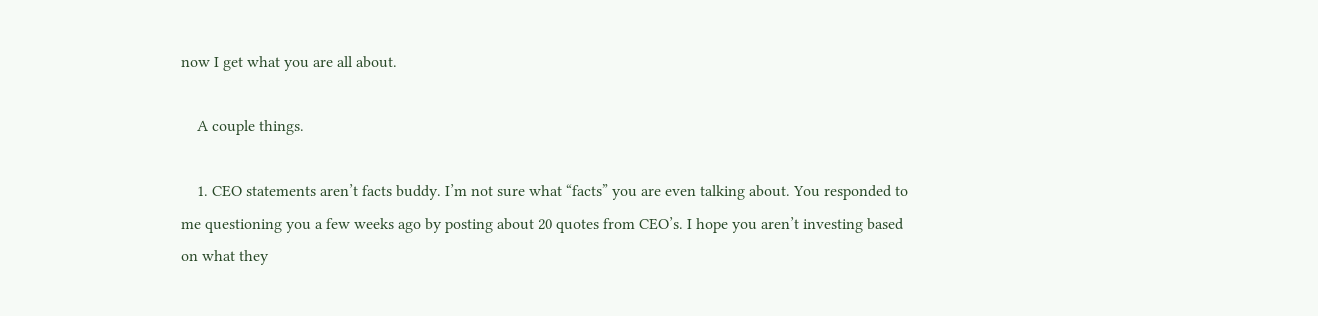now I get what you are all about.

    A couple things.

    1. CEO statements aren’t facts buddy. I’m not sure what “facts” you are even talking about. You responded to me questioning you a few weeks ago by posting about 20 quotes from CEO’s. I hope you aren’t investing based on what they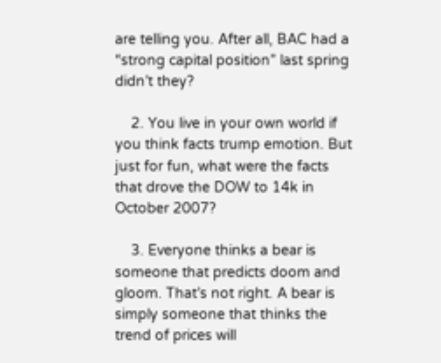are telling you. After all, BAC had a “strong capital position” last spring didn’t they?

    2. You live in your own world if you think facts trump emotion. But just for fun, what were the facts that drove the DOW to 14k in October 2007?

    3. Everyone thinks a bear is someone that predicts doom and gloom. That’s not right. A bear is simply someone that thinks the trend of prices will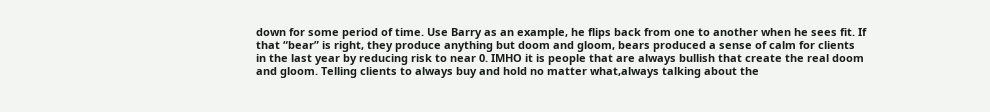down for some period of time. Use Barry as an example, he flips back from one to another when he sees fit. If that “bear” is right, they produce anything but doom and gloom, bears produced a sense of calm for clients in the last year by reducing risk to near 0. IMHO it is people that are always bullish that create the real doom and gloom. Telling clients to always buy and hold no matter what,always talking about the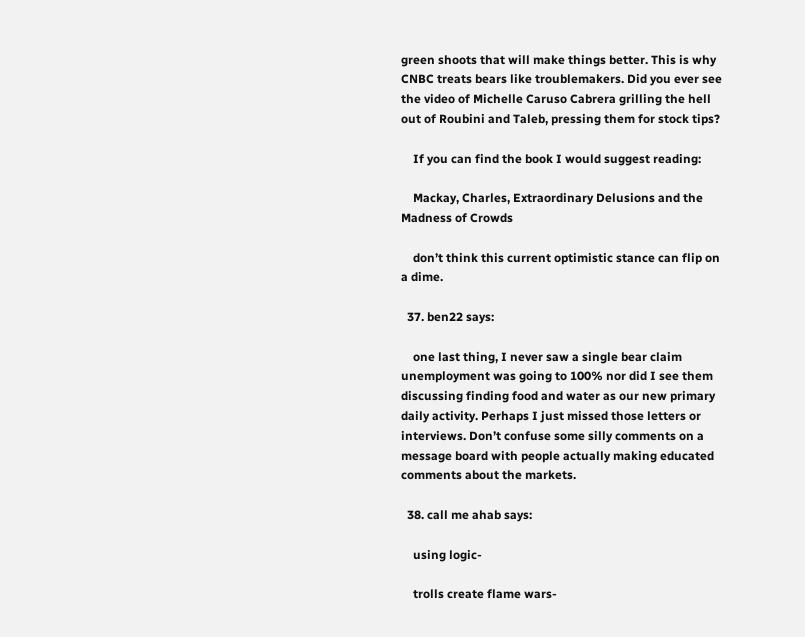green shoots that will make things better. This is why CNBC treats bears like troublemakers. Did you ever see the video of Michelle Caruso Cabrera grilling the hell out of Roubini and Taleb, pressing them for stock tips?

    If you can find the book I would suggest reading:

    Mackay, Charles, Extraordinary Delusions and the Madness of Crowds

    don’t think this current optimistic stance can flip on a dime.

  37. ben22 says:

    one last thing, I never saw a single bear claim unemployment was going to 100% nor did I see them discussing finding food and water as our new primary daily activity. Perhaps I just missed those letters or interviews. Don’t confuse some silly comments on a message board with people actually making educated comments about the markets.

  38. call me ahab says:

    using logic-

    trolls create flame wars-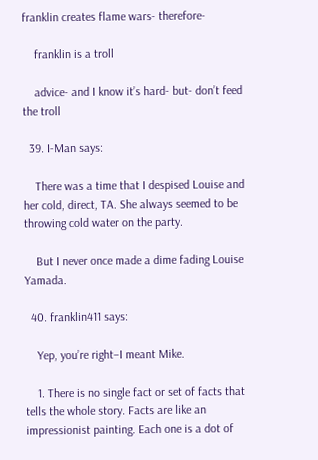franklin creates flame wars- therefore-

    franklin is a troll

    advice- and I know it’s hard- but- don’t feed the troll

  39. I-Man says:

    There was a time that I despised Louise and her cold, direct, TA. She always seemed to be throwing cold water on the party.

    But I never once made a dime fading Louise Yamada.

  40. franklin411 says:

    Yep, you’re right–I meant Mike.

    1. There is no single fact or set of facts that tells the whole story. Facts are like an impressionist painting. Each one is a dot of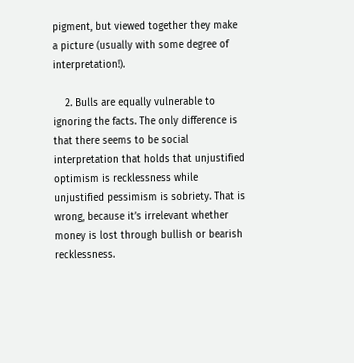pigment, but viewed together they make a picture (usually with some degree of interpretation!).

    2. Bulls are equally vulnerable to ignoring the facts. The only difference is that there seems to be social interpretation that holds that unjustified optimism is recklessness while unjustified pessimism is sobriety. That is wrong, because it’s irrelevant whether money is lost through bullish or bearish recklessness.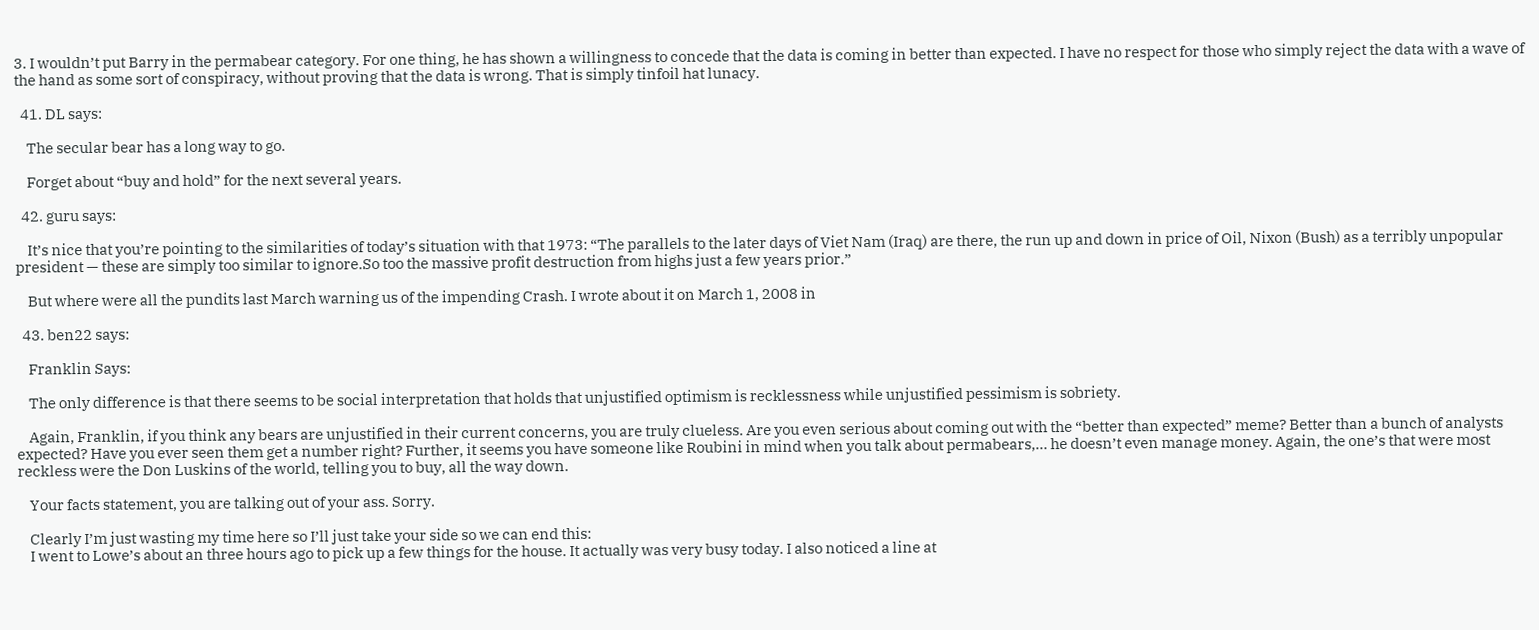3. I wouldn’t put Barry in the permabear category. For one thing, he has shown a willingness to concede that the data is coming in better than expected. I have no respect for those who simply reject the data with a wave of the hand as some sort of conspiracy, without proving that the data is wrong. That is simply tinfoil hat lunacy.

  41. DL says:

    The secular bear has a long way to go.

    Forget about “buy and hold” for the next several years.

  42. guru says:

    It’s nice that you’re pointing to the similarities of today’s situation with that 1973: “The parallels to the later days of Viet Nam (Iraq) are there, the run up and down in price of Oil, Nixon (Bush) as a terribly unpopular president — these are simply too similar to ignore.So too the massive profit destruction from highs just a few years prior.”

    But where were all the pundits last March warning us of the impending Crash. I wrote about it on March 1, 2008 in

  43. ben22 says:

    Franklin Says:

    The only difference is that there seems to be social interpretation that holds that unjustified optimism is recklessness while unjustified pessimism is sobriety.

    Again, Franklin, if you think any bears are unjustified in their current concerns, you are truly clueless. Are you even serious about coming out with the “better than expected” meme? Better than a bunch of analysts expected? Have you ever seen them get a number right? Further, it seems you have someone like Roubini in mind when you talk about permabears,… he doesn’t even manage money. Again, the one’s that were most reckless were the Don Luskins of the world, telling you to buy, all the way down.

    Your facts statement, you are talking out of your ass. Sorry.

    Clearly I’m just wasting my time here so I’ll just take your side so we can end this:
    I went to Lowe’s about an three hours ago to pick up a few things for the house. It actually was very busy today. I also noticed a line at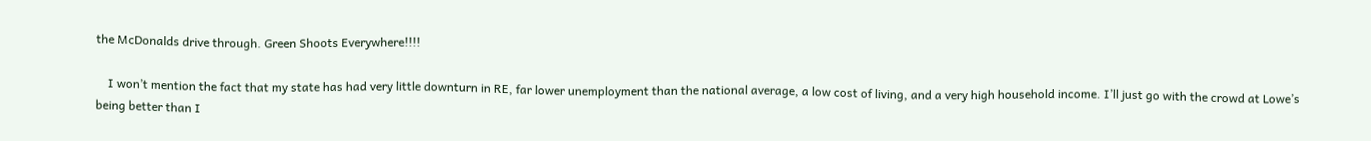the McDonalds drive through. Green Shoots Everywhere!!!!

    I won’t mention the fact that my state has had very little downturn in RE, far lower unemployment than the national average, a low cost of living, and a very high household income. I’ll just go with the crowd at Lowe’s being better than I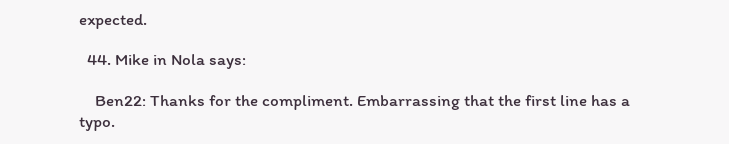expected.

  44. Mike in Nola says:

    Ben22: Thanks for the compliment. Embarrassing that the first line has a typo.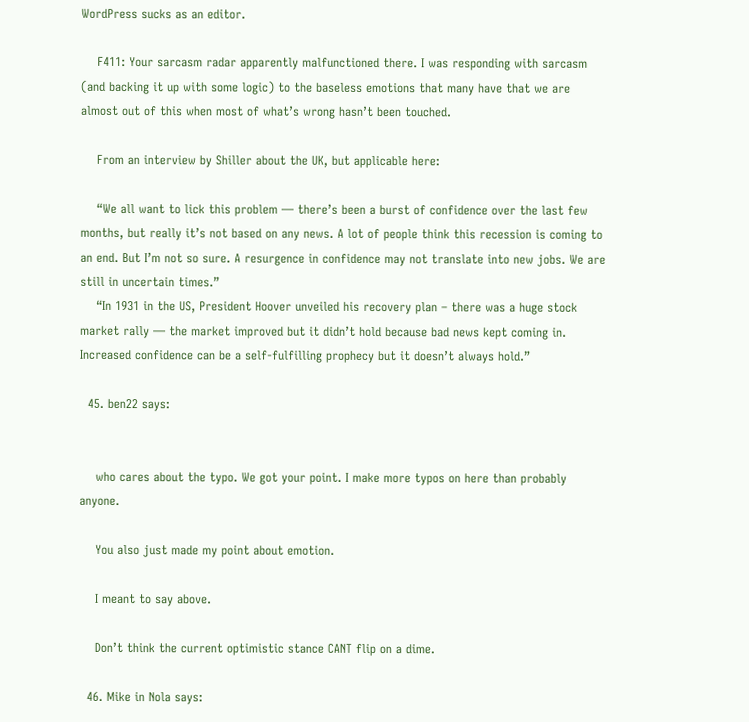WordPress sucks as an editor.

    F411: Your sarcasm radar apparently malfunctioned there. I was responding with sarcasm (and backing it up with some logic) to the baseless emotions that many have that we are almost out of this when most of what’s wrong hasn’t been touched.

    From an interview by Shiller about the UK, but applicable here:

    “We all want to lick this problem — there’s been a burst of confidence over the last few months, but really it’s not based on any news. A lot of people think this recession is coming to an end. But I’m not so sure. A resurgence in confidence may not translate into new jobs. We are still in uncertain times.”
    “In 1931 in the US, President Hoover unveiled his recovery plan – there was a huge stock market rally — the market improved but it didn’t hold because bad news kept coming in. Increased confidence can be a self-fulfilling prophecy but it doesn’t always hold.”

  45. ben22 says:


    who cares about the typo. We got your point. I make more typos on here than probably anyone.

    You also just made my point about emotion.

    I meant to say above.

    Don’t think the current optimistic stance CANT flip on a dime.

  46. Mike in Nola says: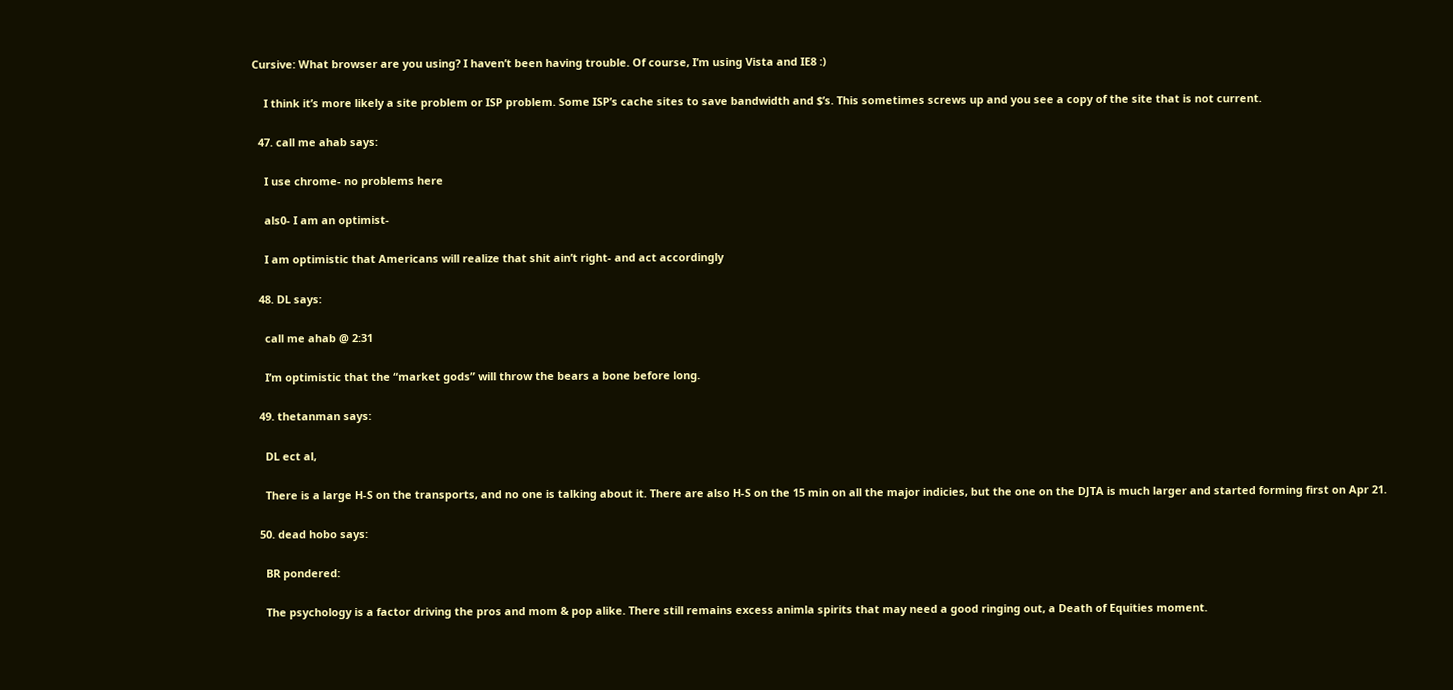Cursive: What browser are you using? I haven’t been having trouble. Of course, I’m using Vista and IE8 :)

    I think it’s more likely a site problem or ISP problem. Some ISP’s cache sites to save bandwidth and $’s. This sometimes screws up and you see a copy of the site that is not current.

  47. call me ahab says:

    I use chrome- no problems here

    als0- I am an optimist-

    I am optimistic that Americans will realize that shit ain’t right- and act accordingly

  48. DL says:

    call me ahab @ 2:31

    I’m optimistic that the “market gods” will throw the bears a bone before long.

  49. thetanman says:

    DL ect al,

    There is a large H-S on the transports, and no one is talking about it. There are also H-S on the 15 min on all the major indicies, but the one on the DJTA is much larger and started forming first on Apr 21.

  50. dead hobo says:

    BR pondered:

    The psychology is a factor driving the pros and mom & pop alike. There still remains excess animla spirits that may need a good ringing out, a Death of Equities moment.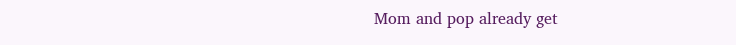Mom and pop already get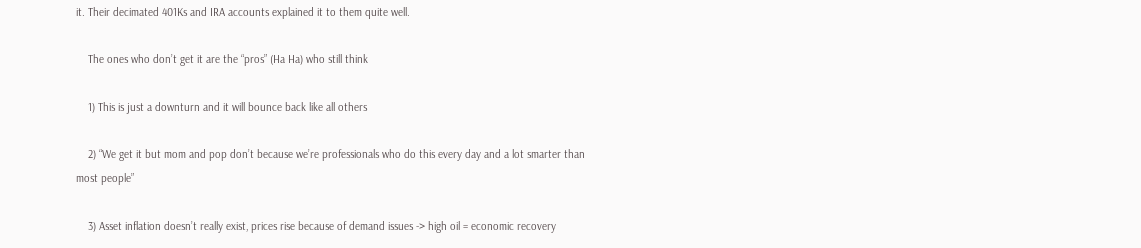it. Their decimated 401Ks and IRA accounts explained it to them quite well.

    The ones who don’t get it are the “pros” (Ha Ha) who still think

    1) This is just a downturn and it will bounce back like all others

    2) “We get it but mom and pop don’t because we’re professionals who do this every day and a lot smarter than most people”

    3) Asset inflation doesn’t really exist, prices rise because of demand issues -> high oil = economic recovery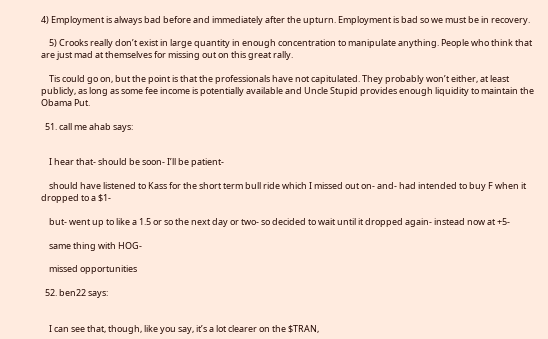4) Employment is always bad before and immediately after the upturn. Employment is bad so we must be in recovery.

    5) Crooks really don’t exist in large quantity in enough concentration to manipulate anything. People who think that are just mad at themselves for missing out on this great rally.

    Tis could go on, but the point is that the professionals have not capitulated. They probably won’t either, at least publicly, as long as some fee income is potentially available and Uncle Stupid provides enough liquidity to maintain the Obama Put.

  51. call me ahab says:


    I hear that- should be soon- I’ll be patient-

    should have listened to Kass for the short term bull ride which I missed out on- and- had intended to buy F when it dropped to a $1-

    but- went up to like a 1.5 or so the next day or two- so decided to wait until it dropped again- instead now at +5-

    same thing with HOG-

    missed opportunities

  52. ben22 says:


    I can see that, though, like you say, it’s a lot clearer on the $TRAN,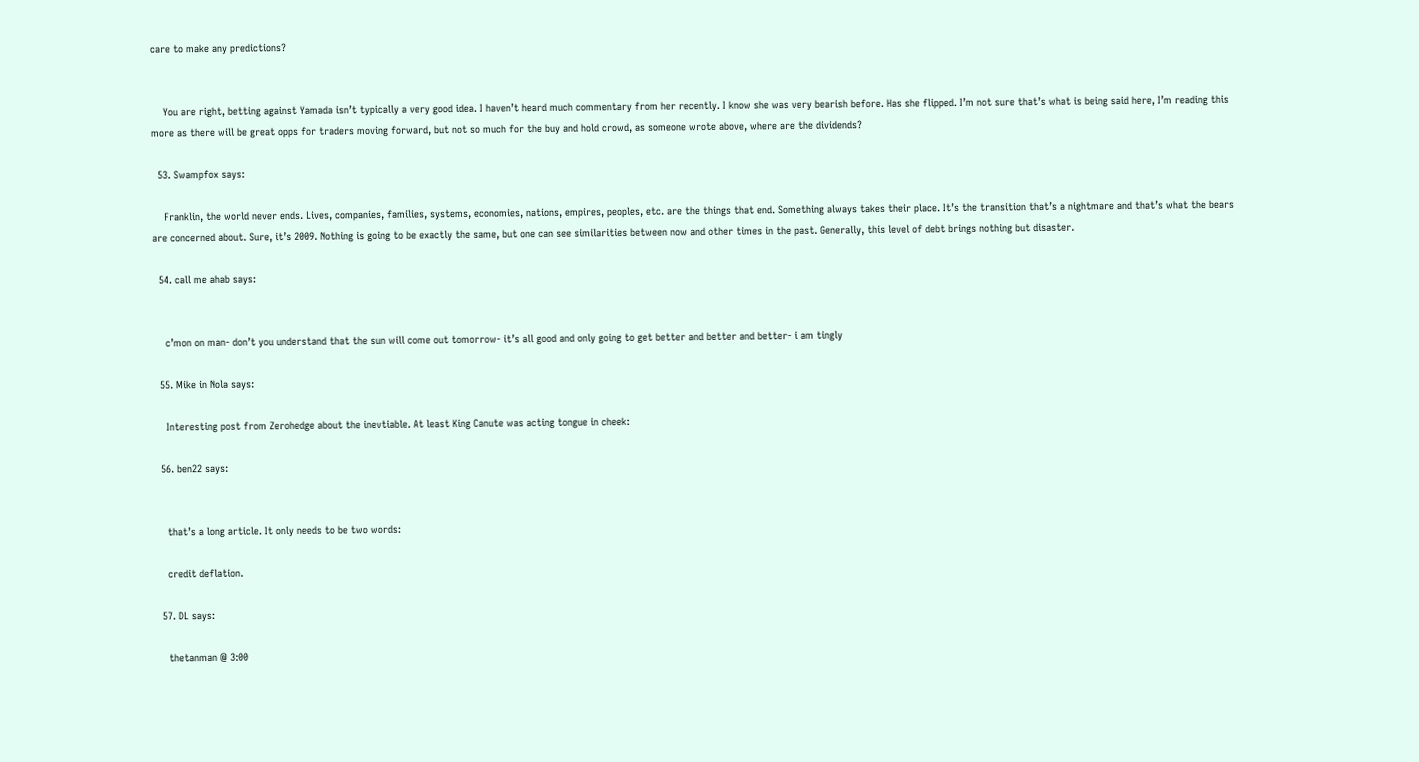care to make any predictions?


    You are right, betting against Yamada isn’t typically a very good idea. I haven’t heard much commentary from her recently. I know she was very bearish before. Has she flipped. I’m not sure that’s what is being said here, I’m reading this more as there will be great opps for traders moving forward, but not so much for the buy and hold crowd, as someone wrote above, where are the dividends?

  53. Swampfox says:

    Franklin, the world never ends. Lives, companies, families, systems, economies, nations, empires, peoples, etc. are the things that end. Something always takes their place. It’s the transition that’s a nightmare and that’s what the bears are concerned about. Sure, it’s 2009. Nothing is going to be exactly the same, but one can see similarities between now and other times in the past. Generally, this level of debt brings nothing but disaster.

  54. call me ahab says:


    c’mon on man- don’t you understand that the sun will come out tomorrow- it’s all good and only going to get better and better and better- i am tingly

  55. Mike in Nola says:

    Interesting post from Zerohedge about the inevtiable. At least King Canute was acting tongue in cheek:

  56. ben22 says:


    that’s a long article. It only needs to be two words:

    credit deflation.

  57. DL says:

    thetanman @ 3:00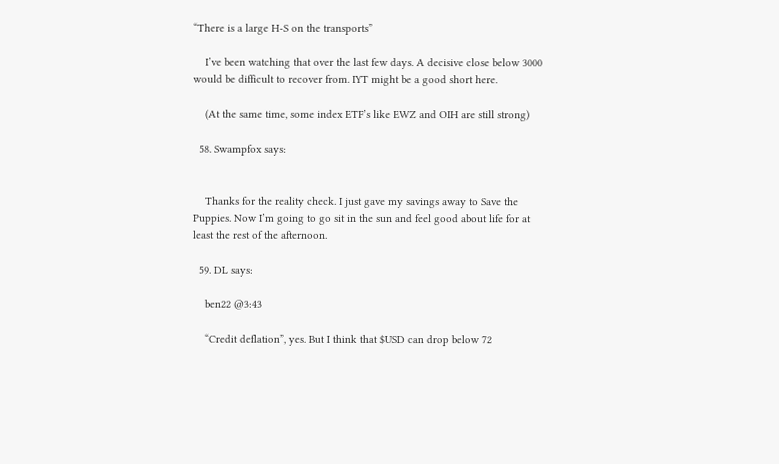“There is a large H-S on the transports”

    I’ve been watching that over the last few days. A decisive close below 3000 would be difficult to recover from. IYT might be a good short here.

    (At the same time, some index ETF’s like EWZ and OIH are still strong)

  58. Swampfox says:


    Thanks for the reality check. I just gave my savings away to Save the Puppies. Now I’m going to go sit in the sun and feel good about life for at least the rest of the afternoon.

  59. DL says:

    ben22 @3:43

    “Credit deflation”, yes. But I think that $USD can drop below 72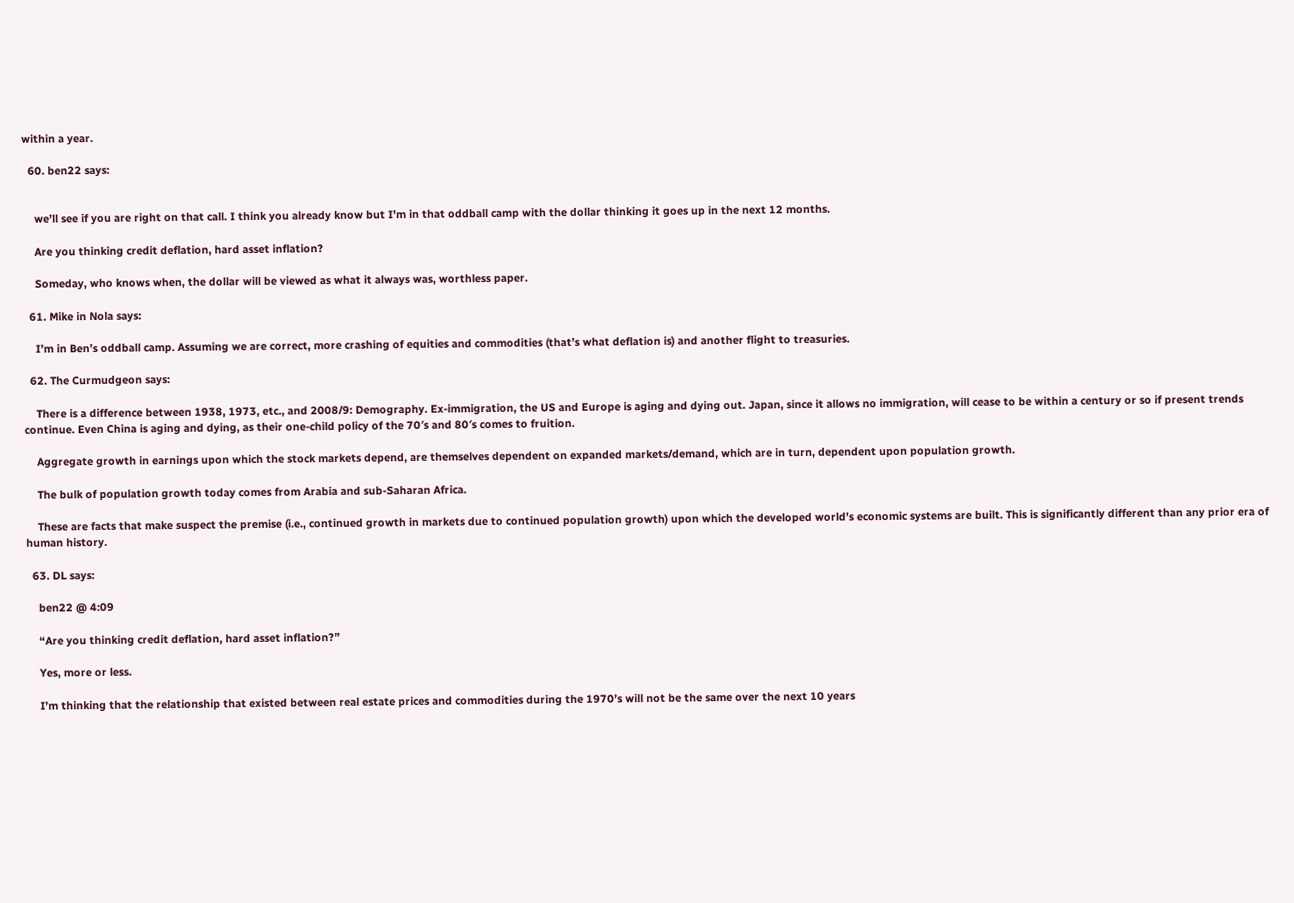within a year.

  60. ben22 says:


    we’ll see if you are right on that call. I think you already know but I’m in that oddball camp with the dollar thinking it goes up in the next 12 months.

    Are you thinking credit deflation, hard asset inflation?

    Someday, who knows when, the dollar will be viewed as what it always was, worthless paper.

  61. Mike in Nola says:

    I’m in Ben’s oddball camp. Assuming we are correct, more crashing of equities and commodities (that’s what deflation is) and another flight to treasuries.

  62. The Curmudgeon says:

    There is a difference between 1938, 1973, etc., and 2008/9: Demography. Ex-immigration, the US and Europe is aging and dying out. Japan, since it allows no immigration, will cease to be within a century or so if present trends continue. Even China is aging and dying, as their one-child policy of the 70′s and 80′s comes to fruition.

    Aggregate growth in earnings upon which the stock markets depend, are themselves dependent on expanded markets/demand, which are in turn, dependent upon population growth.

    The bulk of population growth today comes from Arabia and sub-Saharan Africa.

    These are facts that make suspect the premise (i.e., continued growth in markets due to continued population growth) upon which the developed world’s economic systems are built. This is significantly different than any prior era of human history.

  63. DL says:

    ben22 @ 4:09

    “Are you thinking credit deflation, hard asset inflation?”

    Yes, more or less.

    I’m thinking that the relationship that existed between real estate prices and commodities during the 1970’s will not be the same over the next 10 years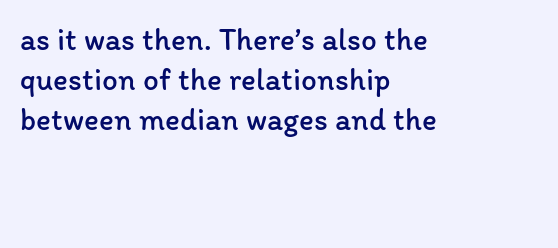as it was then. There’s also the question of the relationship between median wages and the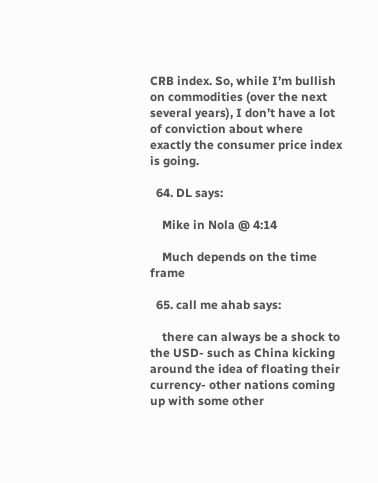CRB index. So, while I’m bullish on commodities (over the next several years), I don’t have a lot of conviction about where exactly the consumer price index is going.

  64. DL says:

    Mike in Nola @ 4:14

    Much depends on the time frame

  65. call me ahab says:

    there can always be a shock to the USD- such as China kicking around the idea of floating their currency- other nations coming up with some other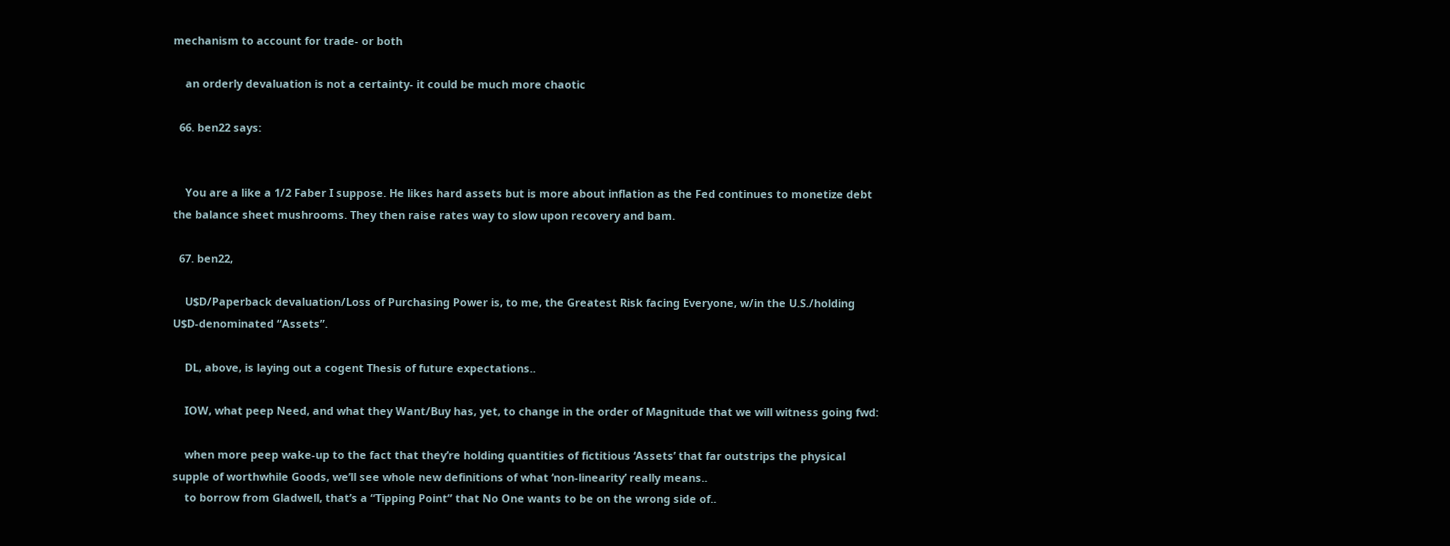mechanism to account for trade- or both

    an orderly devaluation is not a certainty- it could be much more chaotic

  66. ben22 says:


    You are a like a 1/2 Faber I suppose. He likes hard assets but is more about inflation as the Fed continues to monetize debt the balance sheet mushrooms. They then raise rates way to slow upon recovery and bam.

  67. ben22,

    U$D/Paperback devaluation/Loss of Purchasing Power is, to me, the Greatest Risk facing Everyone, w/in the U.S./holding U$D-denominated “Assets”.

    DL, above, is laying out a cogent Thesis of future expectations..

    IOW, what peep Need, and what they Want/Buy has, yet, to change in the order of Magnitude that we will witness going fwd:

    when more peep wake-up to the fact that they’re holding quantities of fictitious ‘Assets’ that far outstrips the physical supple of worthwhile Goods, we’ll see whole new definitions of what ‘non-linearity’ really means..
    to borrow from Gladwell, that’s a “Tipping Point” that No One wants to be on the wrong side of..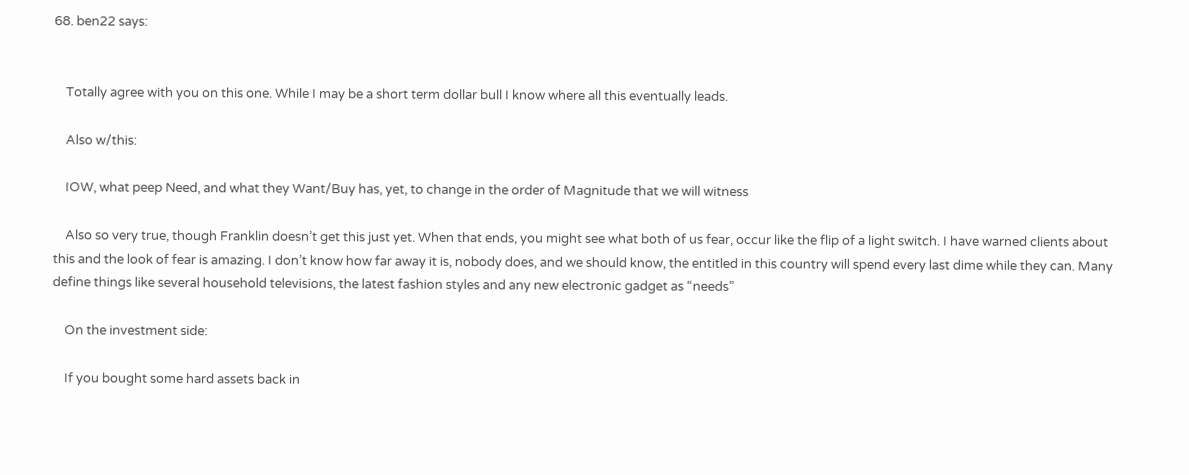68. ben22 says:


    Totally agree with you on this one. While I may be a short term dollar bull I know where all this eventually leads.

    Also w/this:

    IOW, what peep Need, and what they Want/Buy has, yet, to change in the order of Magnitude that we will witness

    Also so very true, though Franklin doesn’t get this just yet. When that ends, you might see what both of us fear, occur like the flip of a light switch. I have warned clients about this and the look of fear is amazing. I don’t know how far away it is, nobody does, and we should know, the entitled in this country will spend every last dime while they can. Many define things like several household televisions, the latest fashion styles and any new electronic gadget as “needs”

    On the investment side:

    If you bought some hard assets back in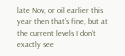late Nov, or oil earlier this year then that’s fine, but at the current levels I don’t exactly see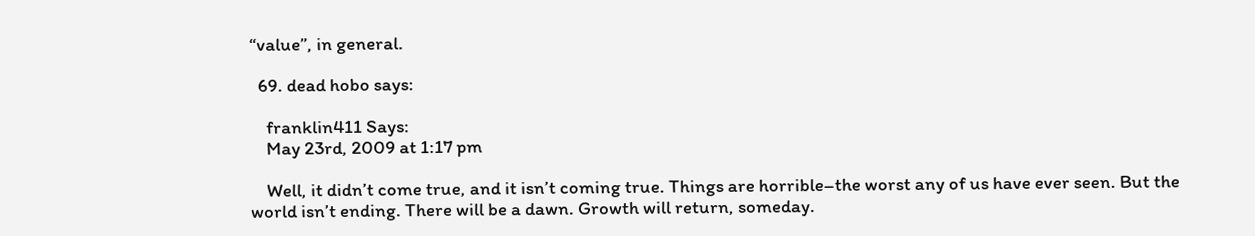“value”, in general.

  69. dead hobo says:

    franklin411 Says:
    May 23rd, 2009 at 1:17 pm

    Well, it didn’t come true, and it isn’t coming true. Things are horrible–the worst any of us have ever seen. But the world isn’t ending. There will be a dawn. Growth will return, someday.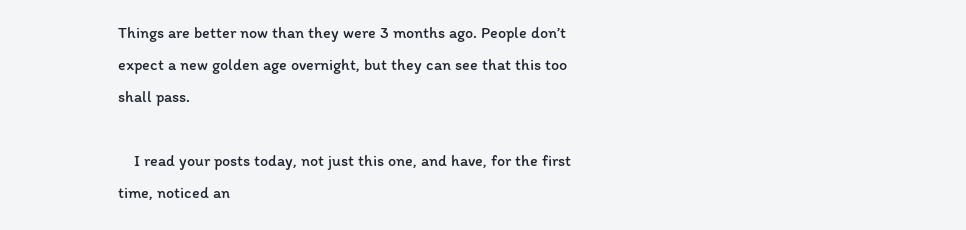Things are better now than they were 3 months ago. People don’t expect a new golden age overnight, but they can see that this too shall pass.

    I read your posts today, not just this one, and have, for the first time, noticed an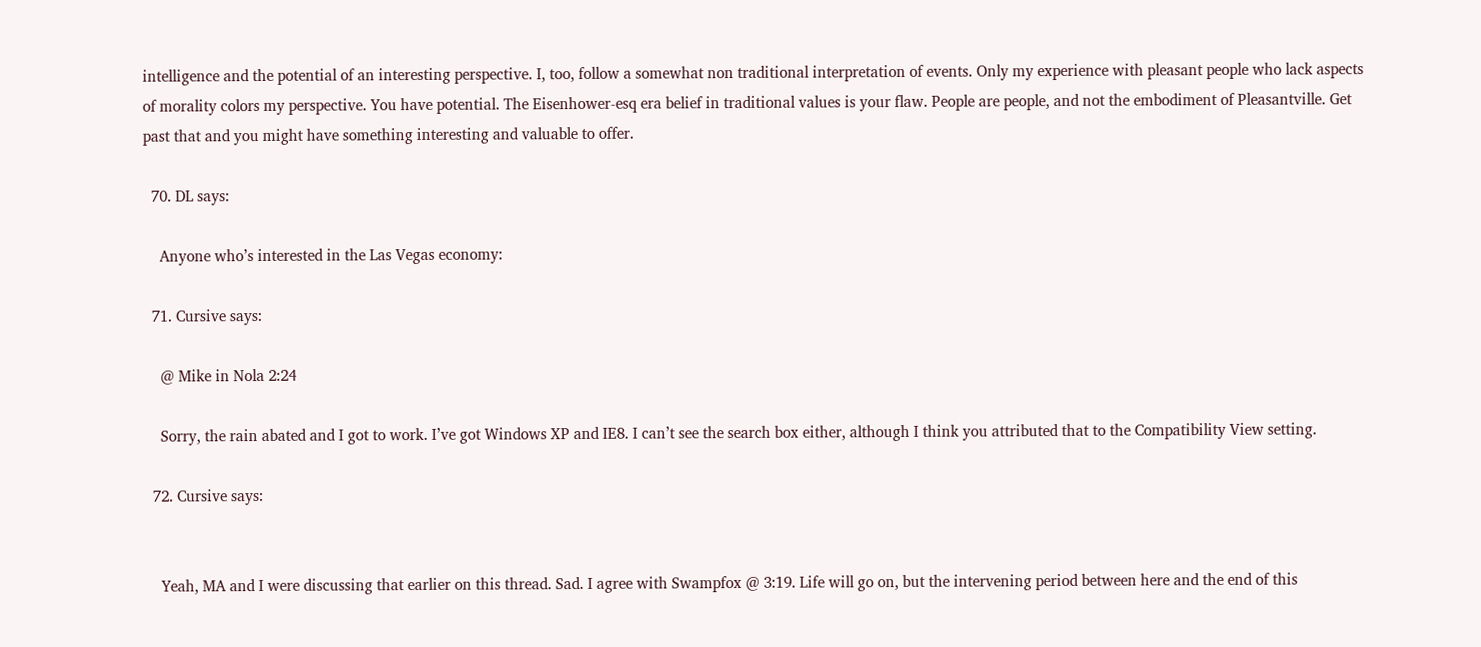intelligence and the potential of an interesting perspective. I, too, follow a somewhat non traditional interpretation of events. Only my experience with pleasant people who lack aspects of morality colors my perspective. You have potential. The Eisenhower-esq era belief in traditional values is your flaw. People are people, and not the embodiment of Pleasantville. Get past that and you might have something interesting and valuable to offer.

  70. DL says:

    Anyone who’s interested in the Las Vegas economy:

  71. Cursive says:

    @ Mike in Nola 2:24

    Sorry, the rain abated and I got to work. I’ve got Windows XP and IE8. I can’t see the search box either, although I think you attributed that to the Compatibility View setting.

  72. Cursive says:


    Yeah, MA and I were discussing that earlier on this thread. Sad. I agree with Swampfox @ 3:19. Life will go on, but the intervening period between here and the end of this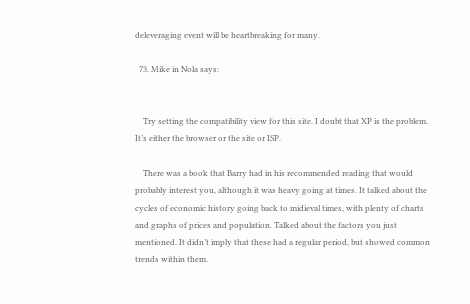deleveraging event will be heartbreaking for many.

  73. Mike in Nola says:


    Try setting the compatibility view for this site. I doubt that XP is the problem. It’s either the browser or the site or ISP.

    There was a book that Barry had in his recommended reading that would probably interest you, although it was heavy going at times. It talked about the cycles of economic history going back to midieval times, with plenty of charts and graphs of prices and population. Talked about the factors you just mentioned. It didn’t imply that these had a regular period, but showed common trends within them.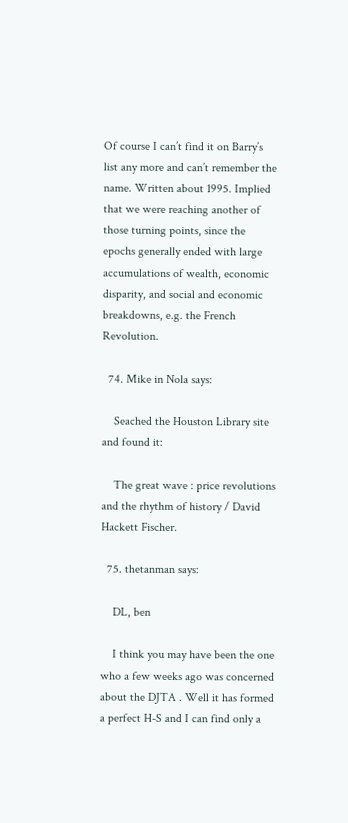Of course I can’t find it on Barry’s list any more and can’t remember the name. Written about 1995. Implied that we were reaching another of those turning points, since the epochs generally ended with large accumulations of wealth, economic disparity, and social and economic breakdowns, e.g. the French Revolution.

  74. Mike in Nola says:

    Seached the Houston Library site and found it:

    The great wave : price revolutions and the rhythm of history / David Hackett Fischer.

  75. thetanman says:

    DL, ben

    I think you may have been the one who a few weeks ago was concerned about the DJTA . Well it has formed a perfect H-S and I can find only a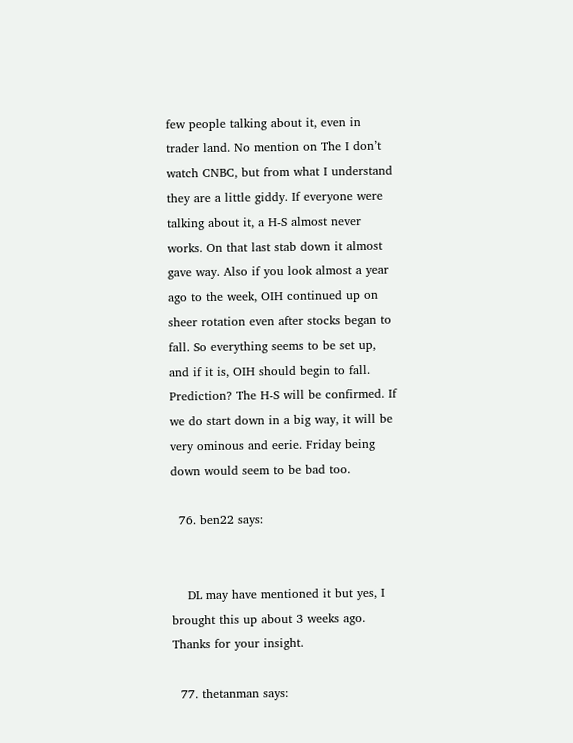few people talking about it, even in trader land. No mention on The I don’t watch CNBC, but from what I understand they are a little giddy. If everyone were talking about it, a H-S almost never works. On that last stab down it almost gave way. Also if you look almost a year ago to the week, OIH continued up on sheer rotation even after stocks began to fall. So everything seems to be set up, and if it is, OIH should begin to fall. Prediction? The H-S will be confirmed. If we do start down in a big way, it will be very ominous and eerie. Friday being down would seem to be bad too.

  76. ben22 says:


    DL may have mentioned it but yes, I brought this up about 3 weeks ago. Thanks for your insight.

  77. thetanman says: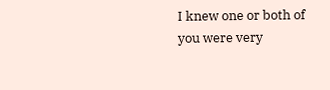I knew one or both of you were very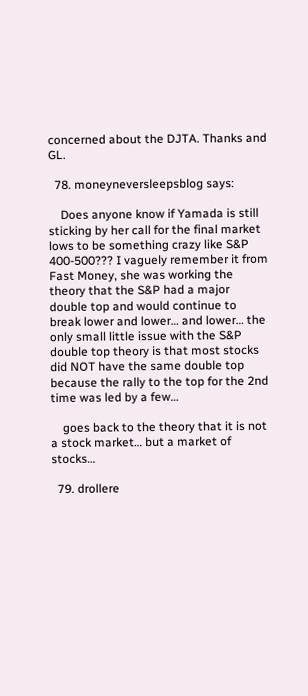concerned about the DJTA. Thanks and GL.

  78. moneyneversleepsblog says:

    Does anyone know if Yamada is still sticking by her call for the final market lows to be something crazy like S&P 400-500??? I vaguely remember it from Fast Money, she was working the theory that the S&P had a major double top and would continue to break lower and lower… and lower… the only small little issue with the S&P double top theory is that most stocks did NOT have the same double top because the rally to the top for the 2nd time was led by a few…

    goes back to the theory that it is not a stock market… but a market of stocks…

  79. drollere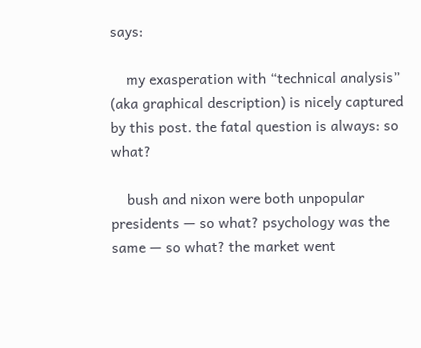says:

    my exasperation with “technical analysis” (aka graphical description) is nicely captured by this post. the fatal question is always: so what?

    bush and nixon were both unpopular presidents — so what? psychology was the same — so what? the market went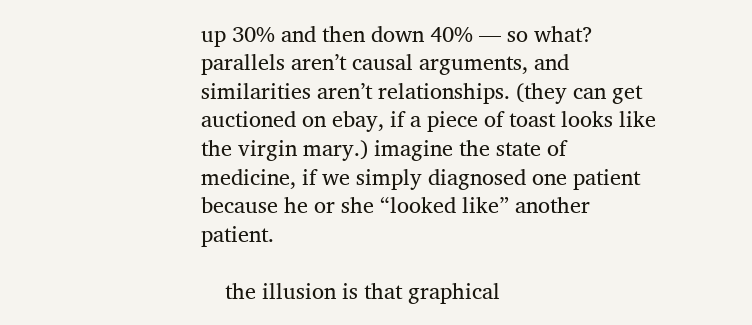up 30% and then down 40% — so what? parallels aren’t causal arguments, and similarities aren’t relationships. (they can get auctioned on ebay, if a piece of toast looks like the virgin mary.) imagine the state of medicine, if we simply diagnosed one patient because he or she “looked like” another patient.

    the illusion is that graphical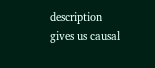description gives us causal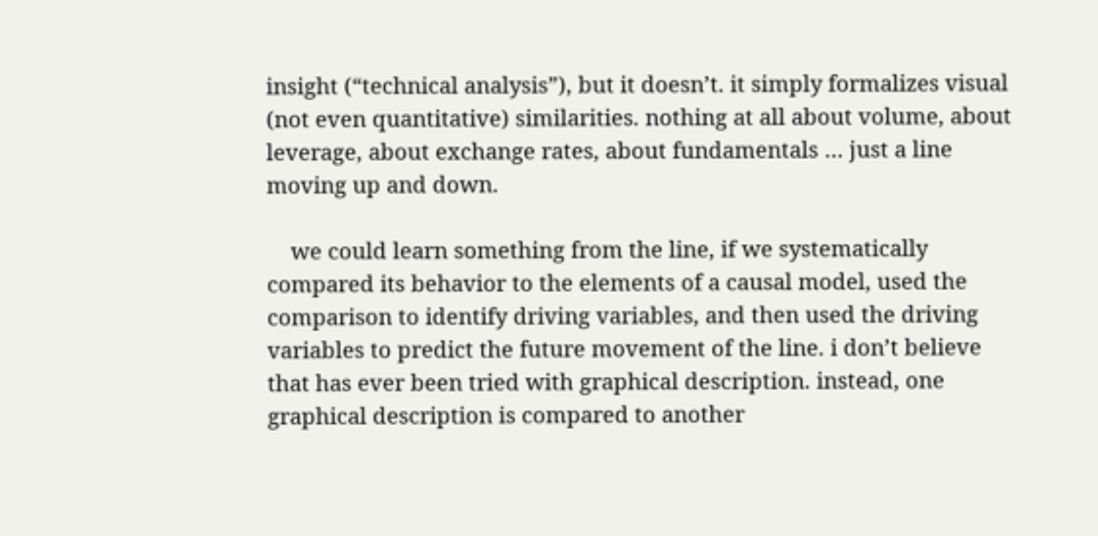insight (“technical analysis”), but it doesn’t. it simply formalizes visual (not even quantitative) similarities. nothing at all about volume, about leverage, about exchange rates, about fundamentals … just a line moving up and down.

    we could learn something from the line, if we systematically compared its behavior to the elements of a causal model, used the comparison to identify driving variables, and then used the driving variables to predict the future movement of the line. i don’t believe that has ever been tried with graphical description. instead, one graphical description is compared to another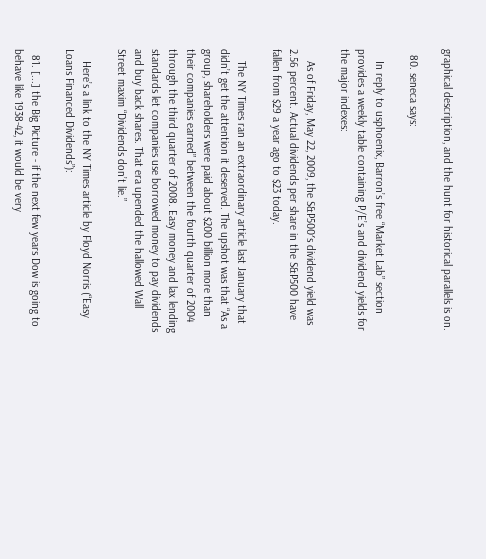graphical description, and the hunt for historical parallels is on.

  80. seneca says:

    In reply to usphoenix, Barron’s free “Market Lab” section provides a weekly table containing P/E’s and dividend yields for the major indexes:

    As of Friday, May 22, 2009, the S&P500′s dividend yield was 2.56 percent. Actual dividends per share in the S&P500 have fallen from $29 a year ago to $23 today.

    The NY Times ran an extraordinary article last January that didn’t get the attention it deserved. The upshot was that “As a group, shareholders were paid about $200 billion more than their companies earned” between the fourth quarter of 2004 through the third quarter of 2008. Easy money and lax lending standards let companies use borrowed money to pay dividends and buy back shares. That era upended the hallowed Wall Street maxim “Dividends don’t lie.”

    Here’s a link to the NY Times article by Floyd Norris (“Easy Loans Financed Dividends”):

  81. [...] the Big Picture - if the next few years Dow is going to behave like 1938-42, it would be very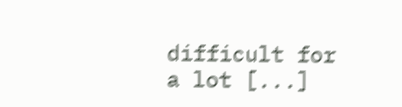difficult for a lot [...]